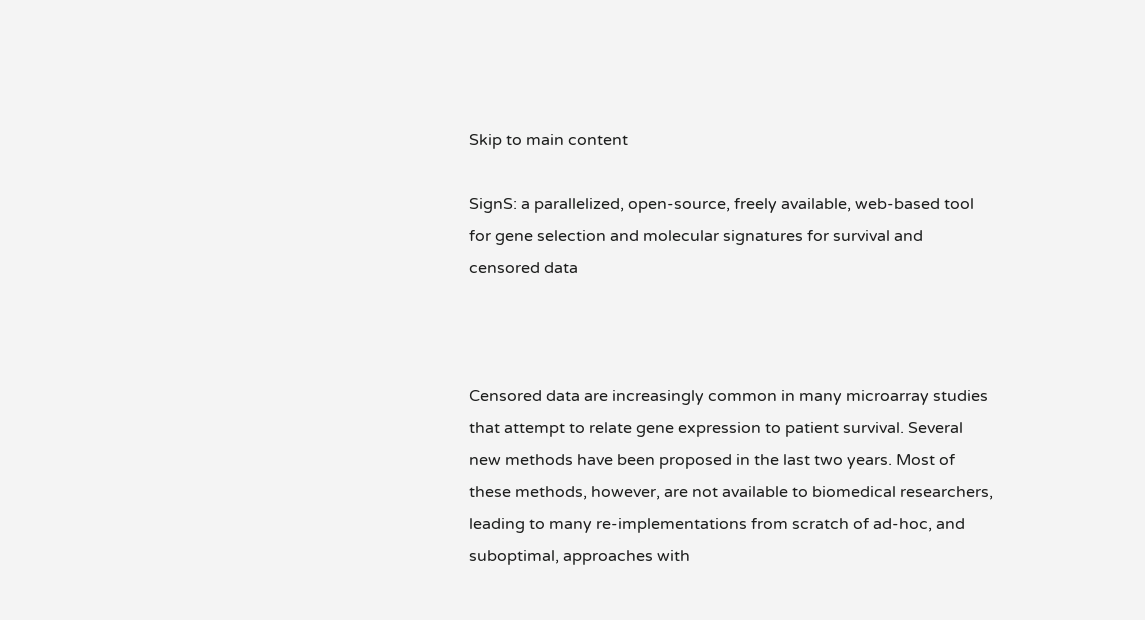Skip to main content

SignS: a parallelized, open-source, freely available, web-based tool for gene selection and molecular signatures for survival and censored data



Censored data are increasingly common in many microarray studies that attempt to relate gene expression to patient survival. Several new methods have been proposed in the last two years. Most of these methods, however, are not available to biomedical researchers, leading to many re-implementations from scratch of ad-hoc, and suboptimal, approaches with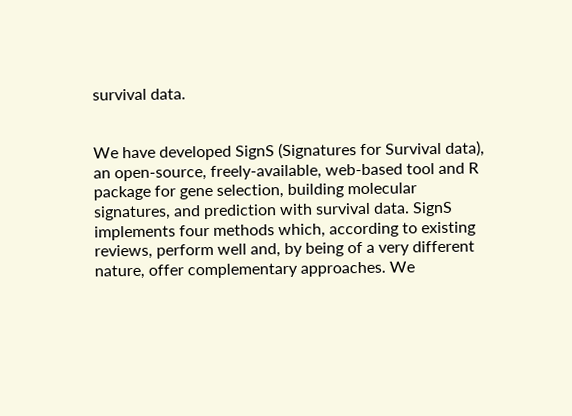survival data.


We have developed SignS (Signatures for Survival data), an open-source, freely-available, web-based tool and R package for gene selection, building molecular signatures, and prediction with survival data. SignS implements four methods which, according to existing reviews, perform well and, by being of a very different nature, offer complementary approaches. We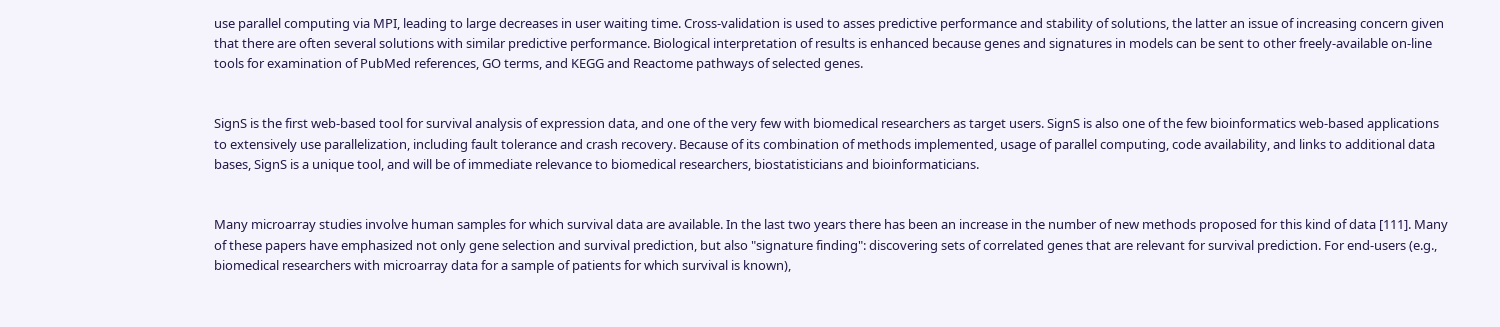use parallel computing via MPI, leading to large decreases in user waiting time. Cross-validation is used to asses predictive performance and stability of solutions, the latter an issue of increasing concern given that there are often several solutions with similar predictive performance. Biological interpretation of results is enhanced because genes and signatures in models can be sent to other freely-available on-line tools for examination of PubMed references, GO terms, and KEGG and Reactome pathways of selected genes.


SignS is the first web-based tool for survival analysis of expression data, and one of the very few with biomedical researchers as target users. SignS is also one of the few bioinformatics web-based applications to extensively use parallelization, including fault tolerance and crash recovery. Because of its combination of methods implemented, usage of parallel computing, code availability, and links to additional data bases, SignS is a unique tool, and will be of immediate relevance to biomedical researchers, biostatisticians and bioinformaticians.


Many microarray studies involve human samples for which survival data are available. In the last two years there has been an increase in the number of new methods proposed for this kind of data [111]. Many of these papers have emphasized not only gene selection and survival prediction, but also "signature finding": discovering sets of correlated genes that are relevant for survival prediction. For end-users (e.g., biomedical researchers with microarray data for a sample of patients for which survival is known),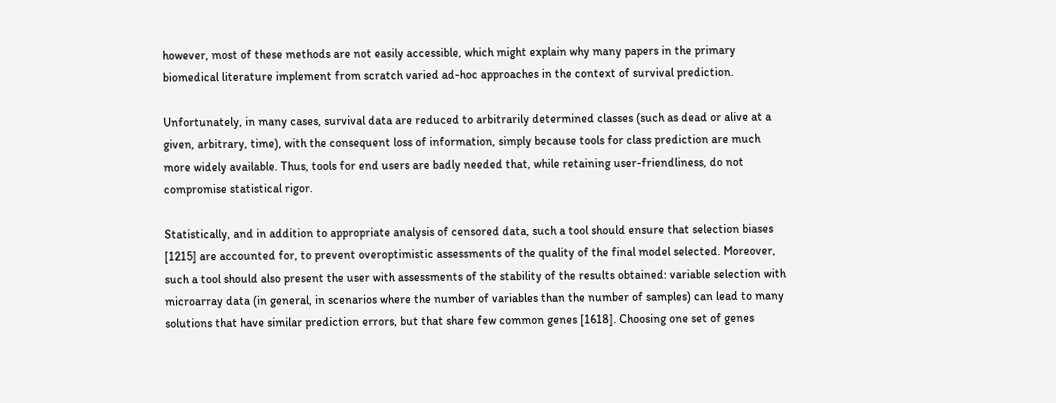however, most of these methods are not easily accessible, which might explain why many papers in the primary biomedical literature implement from scratch varied ad-hoc approaches in the context of survival prediction.

Unfortunately, in many cases, survival data are reduced to arbitrarily determined classes (such as dead or alive at a given, arbitrary, time), with the consequent loss of information, simply because tools for class prediction are much more widely available. Thus, tools for end users are badly needed that, while retaining user-friendliness, do not compromise statistical rigor.

Statistically, and in addition to appropriate analysis of censored data, such a tool should ensure that selection biases [1215] are accounted for, to prevent overoptimistic assessments of the quality of the final model selected. Moreover, such a tool should also present the user with assessments of the stability of the results obtained: variable selection with microarray data (in general, in scenarios where the number of variables than the number of samples) can lead to many solutions that have similar prediction errors, but that share few common genes [1618]. Choosing one set of genes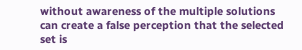without awareness of the multiple solutions can create a false perception that the selected set is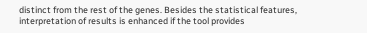distinct from the rest of the genes. Besides the statistical features, interpretation of results is enhanced if the tool provides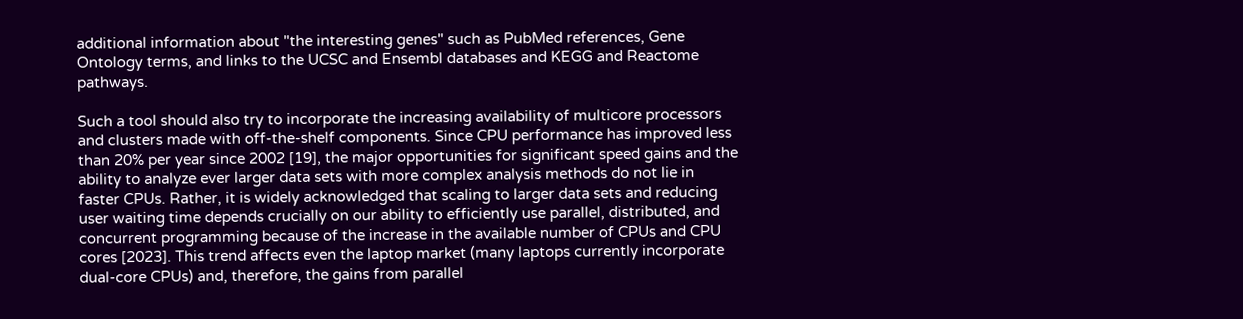additional information about "the interesting genes" such as PubMed references, Gene Ontology terms, and links to the UCSC and Ensembl databases and KEGG and Reactome pathways.

Such a tool should also try to incorporate the increasing availability of multicore processors and clusters made with off-the-shelf components. Since CPU performance has improved less than 20% per year since 2002 [19], the major opportunities for significant speed gains and the ability to analyze ever larger data sets with more complex analysis methods do not lie in faster CPUs. Rather, it is widely acknowledged that scaling to larger data sets and reducing user waiting time depends crucially on our ability to efficiently use parallel, distributed, and concurrent programming because of the increase in the available number of CPUs and CPU cores [2023]. This trend affects even the laptop market (many laptops currently incorporate dual-core CPUs) and, therefore, the gains from parallel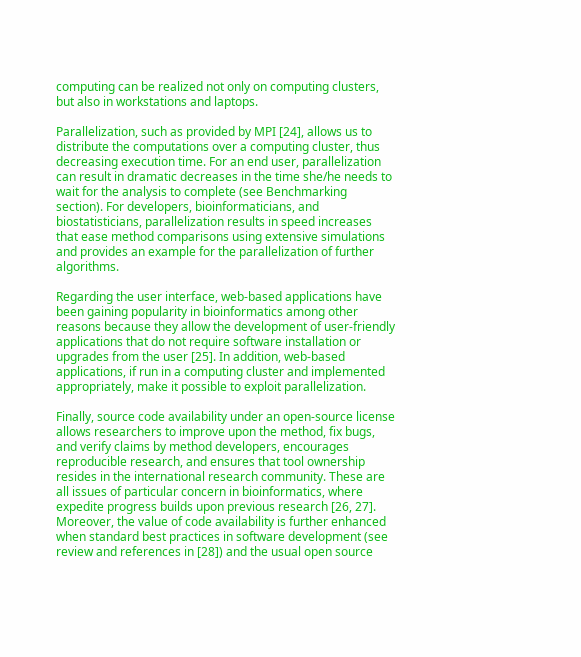computing can be realized not only on computing clusters, but also in workstations and laptops.

Parallelization, such as provided by MPI [24], allows us to distribute the computations over a computing cluster, thus decreasing execution time. For an end user, parallelization can result in dramatic decreases in the time she/he needs to wait for the analysis to complete (see Benchmarking section). For developers, bioinformaticians, and biostatisticians, parallelization results in speed increases that ease method comparisons using extensive simulations and provides an example for the parallelization of further algorithms.

Regarding the user interface, web-based applications have been gaining popularity in bioinformatics among other reasons because they allow the development of user-friendly applications that do not require software installation or upgrades from the user [25]. In addition, web-based applications, if run in a computing cluster and implemented appropriately, make it possible to exploit parallelization.

Finally, source code availability under an open-source license allows researchers to improve upon the method, fix bugs, and verify claims by method developers, encourages reproducible research, and ensures that tool ownership resides in the international research community. These are all issues of particular concern in bioinformatics, where expedite progress builds upon previous research [26, 27]. Moreover, the value of code availability is further enhanced when standard best practices in software development (see review and references in [28]) and the usual open source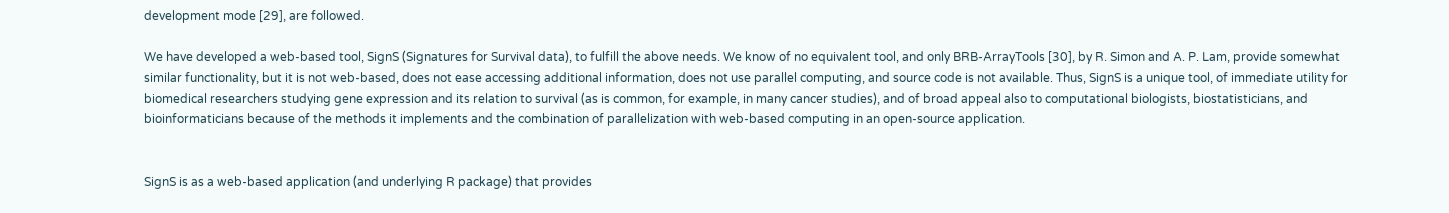development mode [29], are followed.

We have developed a web-based tool, SignS (Signatures for Survival data), to fulfill the above needs. We know of no equivalent tool, and only BRB-ArrayTools [30], by R. Simon and A. P. Lam, provide somewhat similar functionality, but it is not web-based, does not ease accessing additional information, does not use parallel computing, and source code is not available. Thus, SignS is a unique tool, of immediate utility for biomedical researchers studying gene expression and its relation to survival (as is common, for example, in many cancer studies), and of broad appeal also to computational biologists, biostatisticians, and bioinformaticians because of the methods it implements and the combination of parallelization with web-based computing in an open-source application.


SignS is as a web-based application (and underlying R package) that provides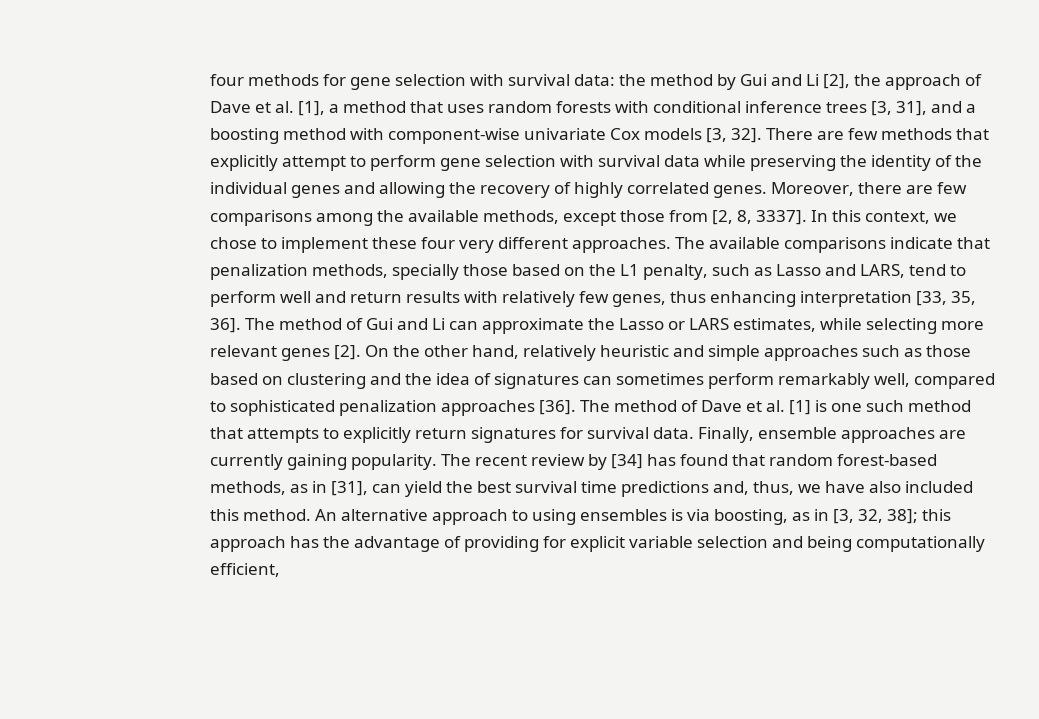four methods for gene selection with survival data: the method by Gui and Li [2], the approach of Dave et al. [1], a method that uses random forests with conditional inference trees [3, 31], and a boosting method with component-wise univariate Cox models [3, 32]. There are few methods that explicitly attempt to perform gene selection with survival data while preserving the identity of the individual genes and allowing the recovery of highly correlated genes. Moreover, there are few comparisons among the available methods, except those from [2, 8, 3337]. In this context, we chose to implement these four very different approaches. The available comparisons indicate that penalization methods, specially those based on the L1 penalty, such as Lasso and LARS, tend to perform well and return results with relatively few genes, thus enhancing interpretation [33, 35, 36]. The method of Gui and Li can approximate the Lasso or LARS estimates, while selecting more relevant genes [2]. On the other hand, relatively heuristic and simple approaches such as those based on clustering and the idea of signatures can sometimes perform remarkably well, compared to sophisticated penalization approaches [36]. The method of Dave et al. [1] is one such method that attempts to explicitly return signatures for survival data. Finally, ensemble approaches are currently gaining popularity. The recent review by [34] has found that random forest-based methods, as in [31], can yield the best survival time predictions and, thus, we have also included this method. An alternative approach to using ensembles is via boosting, as in [3, 32, 38]; this approach has the advantage of providing for explicit variable selection and being computationally efficient,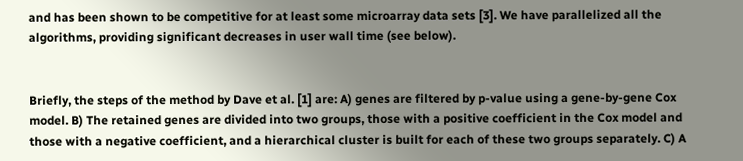and has been shown to be competitive for at least some microarray data sets [3]. We have parallelized all the algorithms, providing significant decreases in user wall time (see below).


Briefly, the steps of the method by Dave et al. [1] are: A) genes are filtered by p-value using a gene-by-gene Cox model. B) The retained genes are divided into two groups, those with a positive coefficient in the Cox model and those with a negative coefficient, and a hierarchical cluster is built for each of these two groups separately. C) A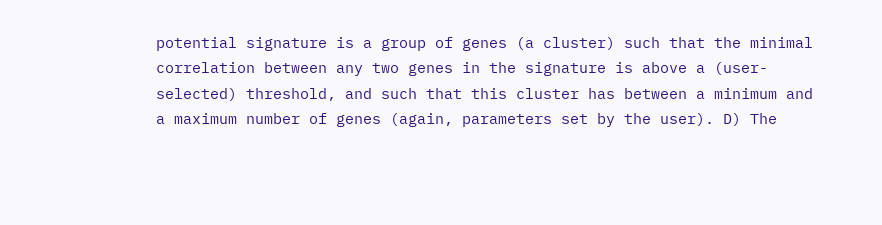potential signature is a group of genes (a cluster) such that the minimal correlation between any two genes in the signature is above a (user-selected) threshold, and such that this cluster has between a minimum and a maximum number of genes (again, parameters set by the user). D) The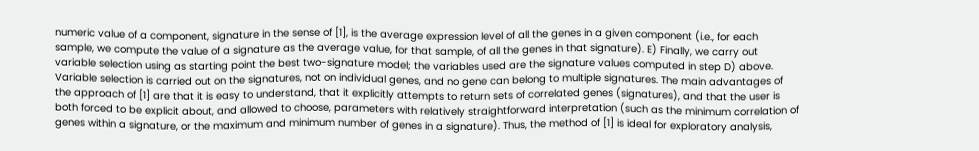numeric value of a component, signature in the sense of [1], is the average expression level of all the genes in a given component (i.e., for each sample, we compute the value of a signature as the average value, for that sample, of all the genes in that signature). E) Finally, we carry out variable selection using as starting point the best two-signature model; the variables used are the signature values computed in step D) above. Variable selection is carried out on the signatures, not on individual genes, and no gene can belong to multiple signatures. The main advantages of the approach of [1] are that it is easy to understand, that it explicitly attempts to return sets of correlated genes (signatures), and that the user is both forced to be explicit about, and allowed to choose, parameters with relatively straightforward interpretation (such as the minimum correlation of genes within a signature, or the maximum and minimum number of genes in a signature). Thus, the method of [1] is ideal for exploratory analysis,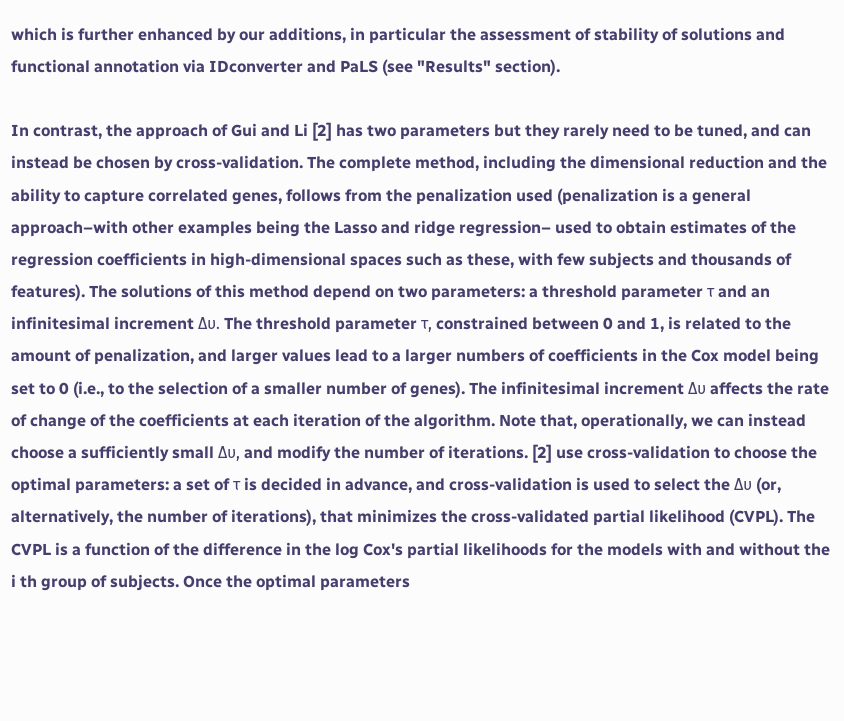which is further enhanced by our additions, in particular the assessment of stability of solutions and functional annotation via IDconverter and PaLS (see "Results" section).

In contrast, the approach of Gui and Li [2] has two parameters but they rarely need to be tuned, and can instead be chosen by cross-validation. The complete method, including the dimensional reduction and the ability to capture correlated genes, follows from the penalization used (penalization is a general approach–with other examples being the Lasso and ridge regression– used to obtain estimates of the regression coefficients in high-dimensional spaces such as these, with few subjects and thousands of features). The solutions of this method depend on two parameters: a threshold parameter τ and an infinitesimal increment Δυ. The threshold parameter τ, constrained between 0 and 1, is related to the amount of penalization, and larger values lead to a larger numbers of coefficients in the Cox model being set to 0 (i.e., to the selection of a smaller number of genes). The infinitesimal increment Δυ affects the rate of change of the coefficients at each iteration of the algorithm. Note that, operationally, we can instead choose a sufficiently small Δυ, and modify the number of iterations. [2] use cross-validation to choose the optimal parameters: a set of τ is decided in advance, and cross-validation is used to select the Δυ (or, alternatively, the number of iterations), that minimizes the cross-validated partial likelihood (CVPL). The CVPL is a function of the difference in the log Cox's partial likelihoods for the models with and without the i th group of subjects. Once the optimal parameters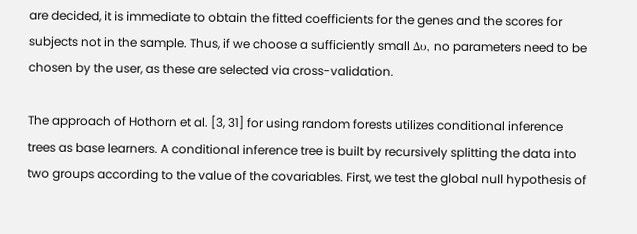are decided, it is immediate to obtain the fitted coefficients for the genes and the scores for subjects not in the sample. Thus, if we choose a sufficiently small Δυ, no parameters need to be chosen by the user, as these are selected via cross-validation.

The approach of Hothorn et al. [3, 31] for using random forests utilizes conditional inference trees as base learners. A conditional inference tree is built by recursively splitting the data into two groups according to the value of the covariables. First, we test the global null hypothesis of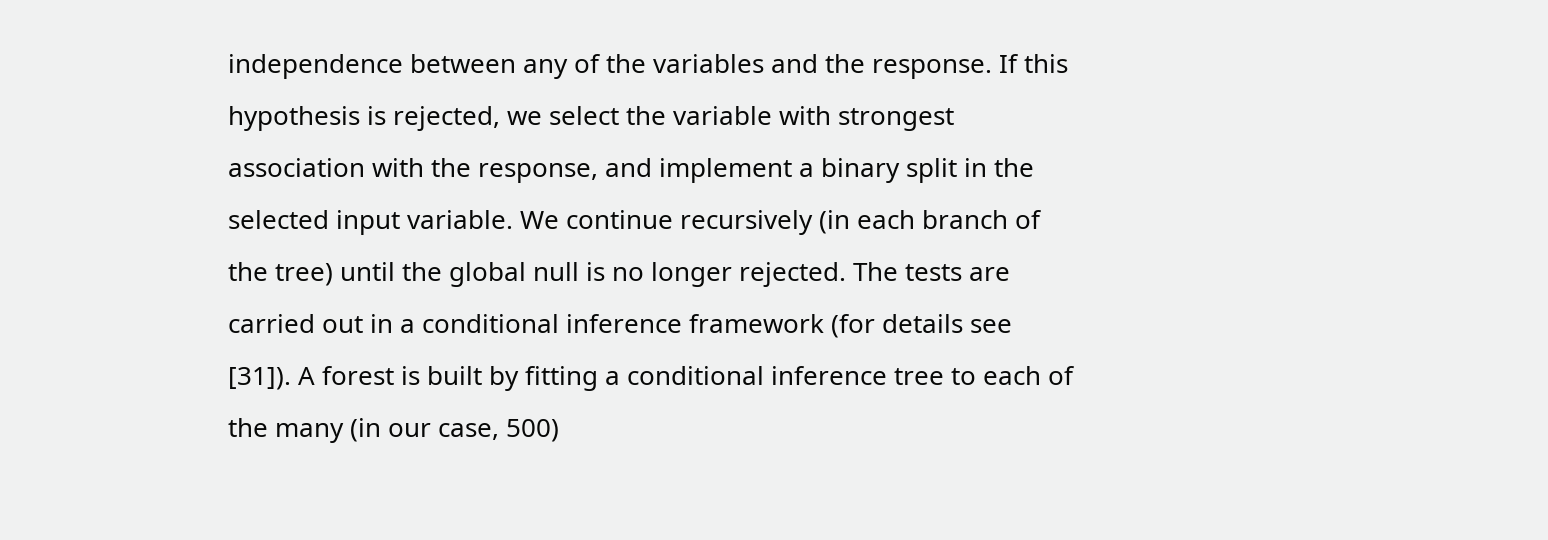independence between any of the variables and the response. If this hypothesis is rejected, we select the variable with strongest association with the response, and implement a binary split in the selected input variable. We continue recursively (in each branch of the tree) until the global null is no longer rejected. The tests are carried out in a conditional inference framework (for details see [31]). A forest is built by fitting a conditional inference tree to each of the many (in our case, 500)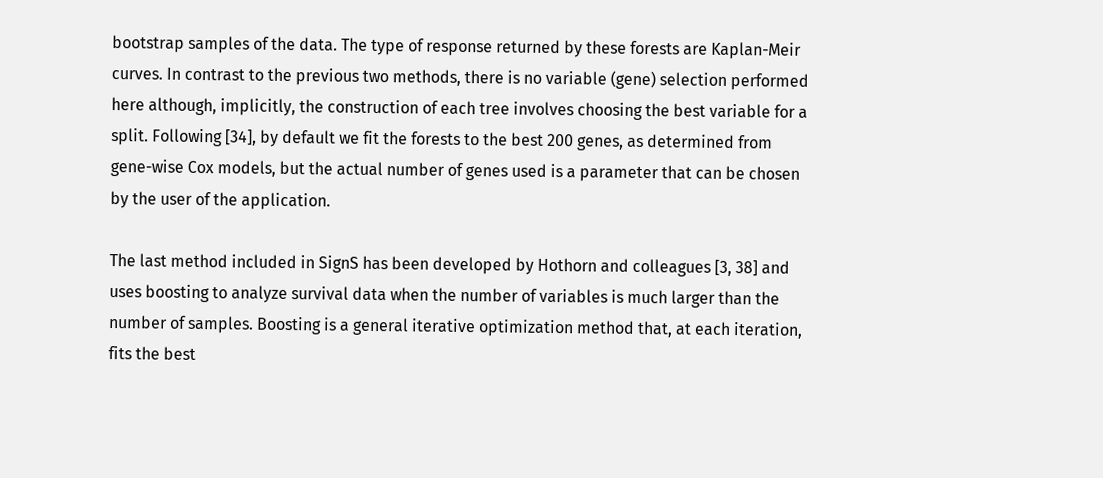bootstrap samples of the data. The type of response returned by these forests are Kaplan-Meir curves. In contrast to the previous two methods, there is no variable (gene) selection performed here although, implicitly, the construction of each tree involves choosing the best variable for a split. Following [34], by default we fit the forests to the best 200 genes, as determined from gene-wise Cox models, but the actual number of genes used is a parameter that can be chosen by the user of the application.

The last method included in SignS has been developed by Hothorn and colleagues [3, 38] and uses boosting to analyze survival data when the number of variables is much larger than the number of samples. Boosting is a general iterative optimization method that, at each iteration, fits the best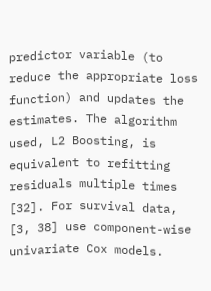predictor variable (to reduce the appropriate loss function) and updates the estimates. The algorithm used, L2 Boosting, is equivalent to refitting residuals multiple times [32]. For survival data, [3, 38] use component-wise univariate Cox models.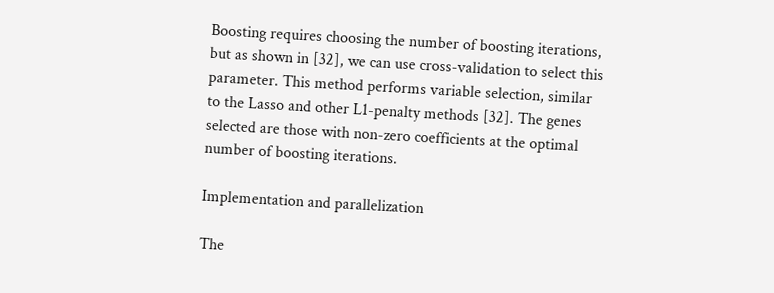Boosting requires choosing the number of boosting iterations, but as shown in [32], we can use cross-validation to select this parameter. This method performs variable selection, similar to the Lasso and other L1-penalty methods [32]. The genes selected are those with non-zero coefficients at the optimal number of boosting iterations.

Implementation and parallelization

The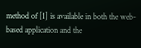method of [1] is available in both the web-based application and the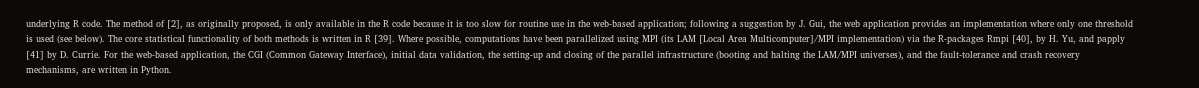underlying R code. The method of [2], as originally proposed, is only available in the R code because it is too slow for routine use in the web-based application; following a suggestion by J. Gui, the web application provides an implementation where only one threshold is used (see below). The core statistical functionality of both methods is written in R [39]. Where possible, computations have been parallelized using MPI (its LAM [Local Area Multicomputer]/MPI implementation) via the R-packages Rmpi [40], by H. Yu, and papply [41] by D. Currie. For the web-based application, the CGI (Common Gateway Interface), initial data validation, the setting-up and closing of the parallel infrastructure (booting and halting the LAM/MPI universes), and the fault-tolerance and crash recovery mechanisms, are written in Python.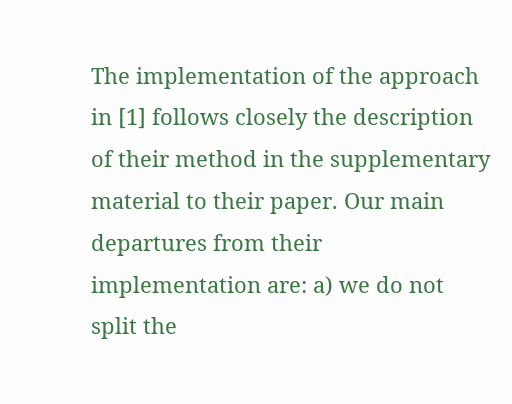The implementation of the approach in [1] follows closely the description of their method in the supplementary material to their paper. Our main departures from their implementation are: a) we do not split the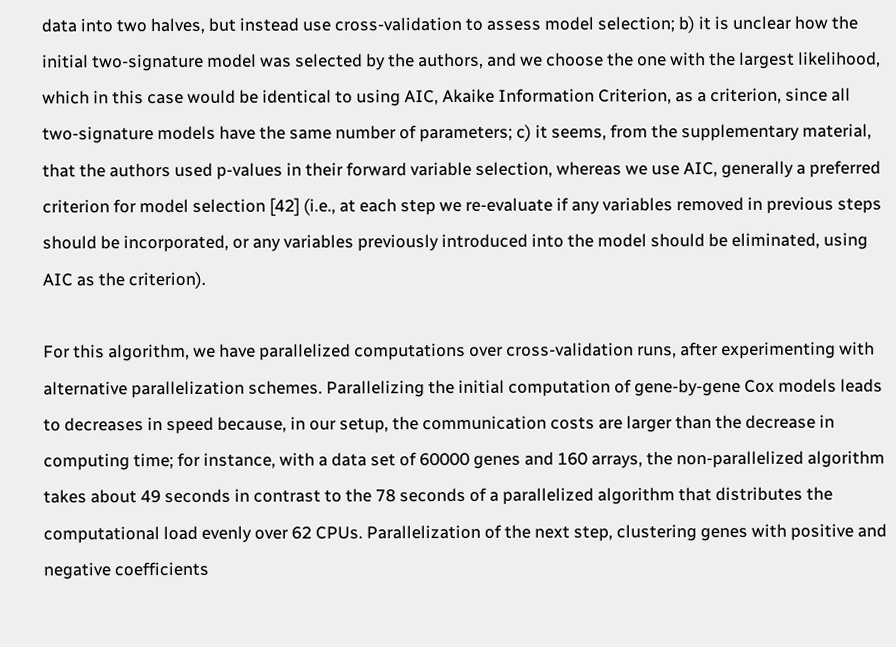data into two halves, but instead use cross-validation to assess model selection; b) it is unclear how the initial two-signature model was selected by the authors, and we choose the one with the largest likelihood, which in this case would be identical to using AIC, Akaike Information Criterion, as a criterion, since all two-signature models have the same number of parameters; c) it seems, from the supplementary material, that the authors used p-values in their forward variable selection, whereas we use AIC, generally a preferred criterion for model selection [42] (i.e., at each step we re-evaluate if any variables removed in previous steps should be incorporated, or any variables previously introduced into the model should be eliminated, using AIC as the criterion).

For this algorithm, we have parallelized computations over cross-validation runs, after experimenting with alternative parallelization schemes. Parallelizing the initial computation of gene-by-gene Cox models leads to decreases in speed because, in our setup, the communication costs are larger than the decrease in computing time; for instance, with a data set of 60000 genes and 160 arrays, the non-parallelized algorithm takes about 49 seconds in contrast to the 78 seconds of a parallelized algorithm that distributes the computational load evenly over 62 CPUs. Parallelization of the next step, clustering genes with positive and negative coefficients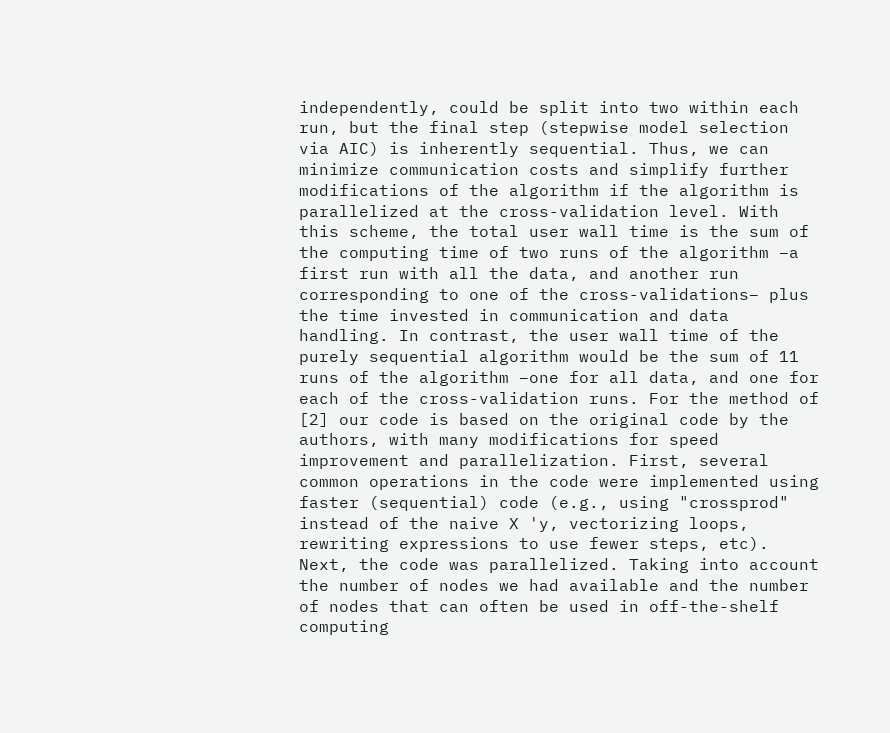independently, could be split into two within each run, but the final step (stepwise model selection via AIC) is inherently sequential. Thus, we can minimize communication costs and simplify further modifications of the algorithm if the algorithm is parallelized at the cross-validation level. With this scheme, the total user wall time is the sum of the computing time of two runs of the algorithm –a first run with all the data, and another run corresponding to one of the cross-validations– plus the time invested in communication and data handling. In contrast, the user wall time of the purely sequential algorithm would be the sum of 11 runs of the algorithm –one for all data, and one for each of the cross-validation runs. For the method of [2] our code is based on the original code by the authors, with many modifications for speed improvement and parallelization. First, several common operations in the code were implemented using faster (sequential) code (e.g., using "crossprod" instead of the naive X 'y, vectorizing loops, rewriting expressions to use fewer steps, etc). Next, the code was parallelized. Taking into account the number of nodes we had available and the number of nodes that can often be used in off-the-shelf computing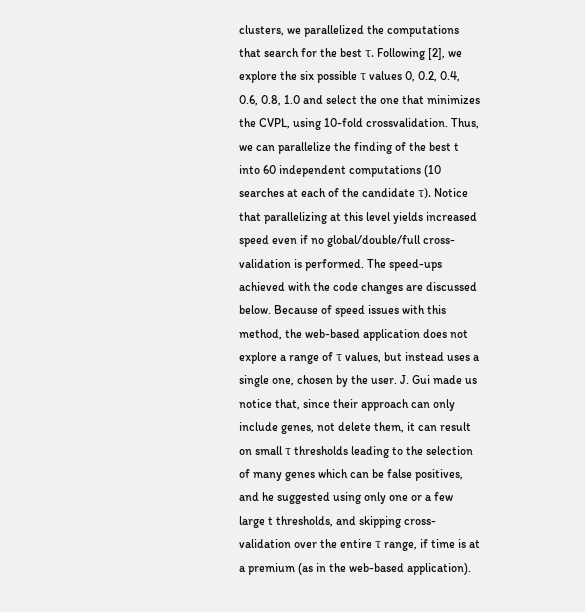clusters, we parallelized the computations that search for the best τ. Following [2], we explore the six possible τ values 0, 0.2, 0.4, 0.6, 0.8, 1.0 and select the one that minimizes the CVPL, using 10-fold crossvalidation. Thus, we can parallelize the finding of the best t into 60 independent computations (10 searches at each of the candidate τ). Notice that parallelizing at this level yields increased speed even if no global/double/full cross-validation is performed. The speed-ups achieved with the code changes are discussed below. Because of speed issues with this method, the web-based application does not explore a range of τ values, but instead uses a single one, chosen by the user. J. Gui made us notice that, since their approach can only include genes, not delete them, it can result on small τ thresholds leading to the selection of many genes which can be false positives, and he suggested using only one or a few large t thresholds, and skipping cross-validation over the entire τ range, if time is at a premium (as in the web-based application).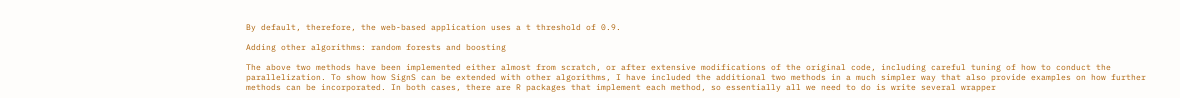By default, therefore, the web-based application uses a t threshold of 0.9.

Adding other algorithms: random forests and boosting

The above two methods have been implemented either almost from scratch, or after extensive modifications of the original code, including careful tuning of how to conduct the parallelization. To show how SignS can be extended with other algorithms, I have included the additional two methods in a much simpler way that also provide examples on how further methods can be incorporated. In both cases, there are R packages that implement each method, so essentially all we need to do is write several wrapper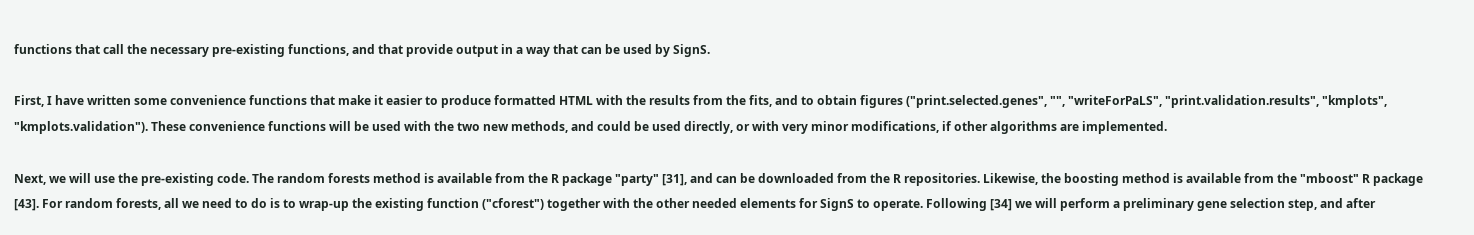functions that call the necessary pre-existing functions, and that provide output in a way that can be used by SignS.

First, I have written some convenience functions that make it easier to produce formatted HTML with the results from the fits, and to obtain figures ("print.selected.genes", "", "writeForPaLS", "print.validation.results", "kmplots", "kmplots.validation"). These convenience functions will be used with the two new methods, and could be used directly, or with very minor modifications, if other algorithms are implemented.

Next, we will use the pre-existing code. The random forests method is available from the R package "party" [31], and can be downloaded from the R repositories. Likewise, the boosting method is available from the "mboost" R package [43]. For random forests, all we need to do is to wrap-up the existing function ("cforest") together with the other needed elements for SignS to operate. Following [34] we will perform a preliminary gene selection step, and after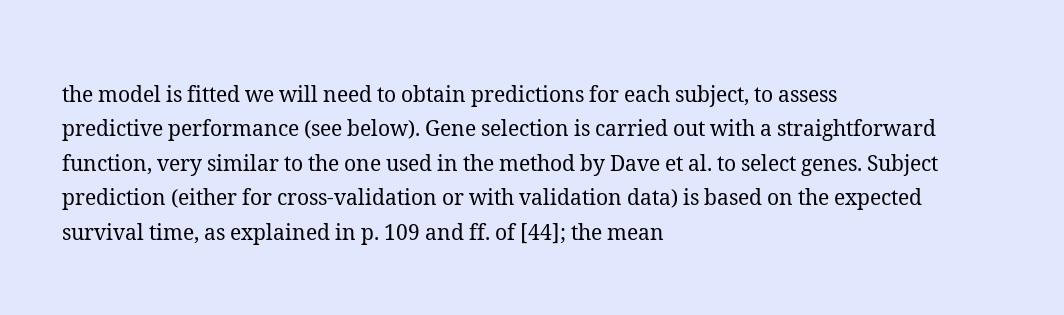the model is fitted we will need to obtain predictions for each subject, to assess predictive performance (see below). Gene selection is carried out with a straightforward function, very similar to the one used in the method by Dave et al. to select genes. Subject prediction (either for cross-validation or with validation data) is based on the expected survival time, as explained in p. 109 and ff. of [44]; the mean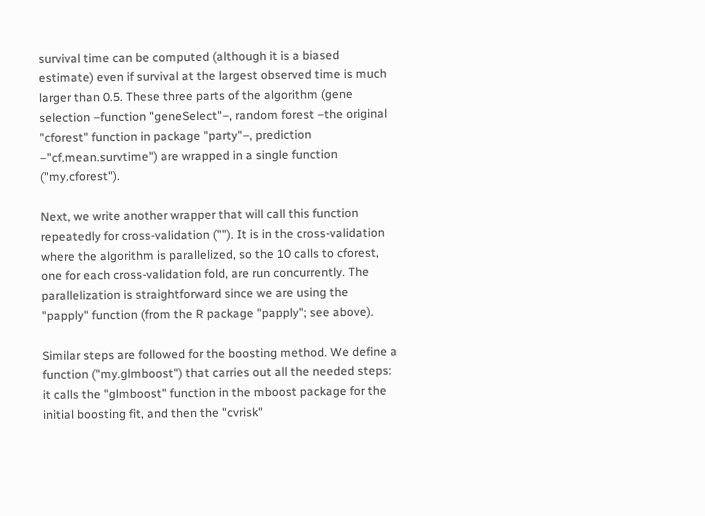survival time can be computed (although it is a biased estimate) even if survival at the largest observed time is much larger than 0.5. These three parts of the algorithm (gene selection –function "geneSelect"–, random forest –the original "cforest" function in package "party"–, prediction –"cf.mean.survtime") are wrapped in a single function ("my.cforest").

Next, we write another wrapper that will call this function repeatedly for cross-validation (""). It is in the cross-validation where the algorithm is parallelized, so the 10 calls to cforest, one for each cross-validation fold, are run concurrently. The parallelization is straightforward since we are using the "papply" function (from the R package "papply"; see above).

Similar steps are followed for the boosting method. We define a function ("my.glmboost") that carries out all the needed steps: it calls the "glmboost" function in the mboost package for the initial boosting fit, and then the "cvrisk"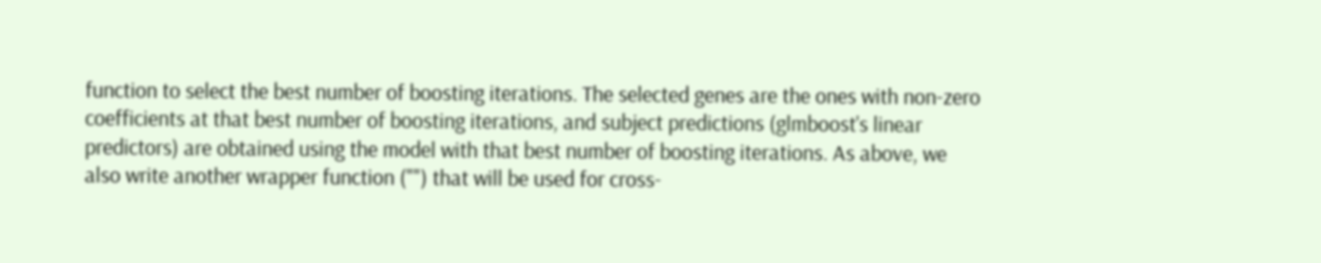function to select the best number of boosting iterations. The selected genes are the ones with non-zero coefficients at that best number of boosting iterations, and subject predictions (glmboost's linear predictors) are obtained using the model with that best number of boosting iterations. As above, we also write another wrapper function ("") that will be used for cross-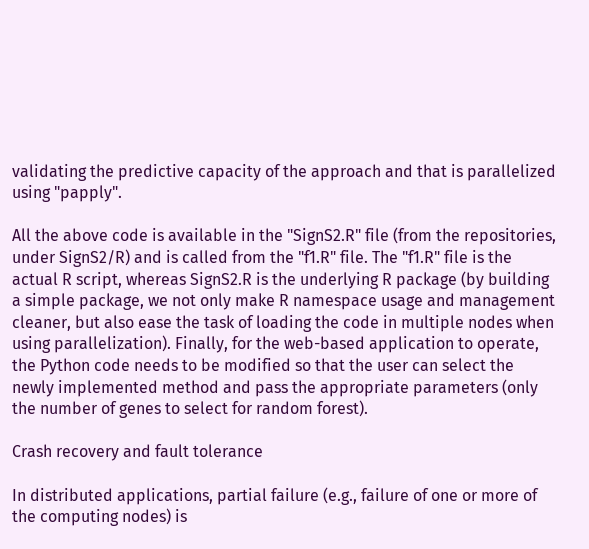validating the predictive capacity of the approach and that is parallelized using "papply".

All the above code is available in the "SignS2.R" file (from the repositories, under SignS2/R) and is called from the "f1.R" file. The "f1.R" file is the actual R script, whereas SignS2.R is the underlying R package (by building a simple package, we not only make R namespace usage and management cleaner, but also ease the task of loading the code in multiple nodes when using parallelization). Finally, for the web-based application to operate, the Python code needs to be modified so that the user can select the newly implemented method and pass the appropriate parameters (only the number of genes to select for random forest).

Crash recovery and fault tolerance

In distributed applications, partial failure (e.g., failure of one or more of the computing nodes) is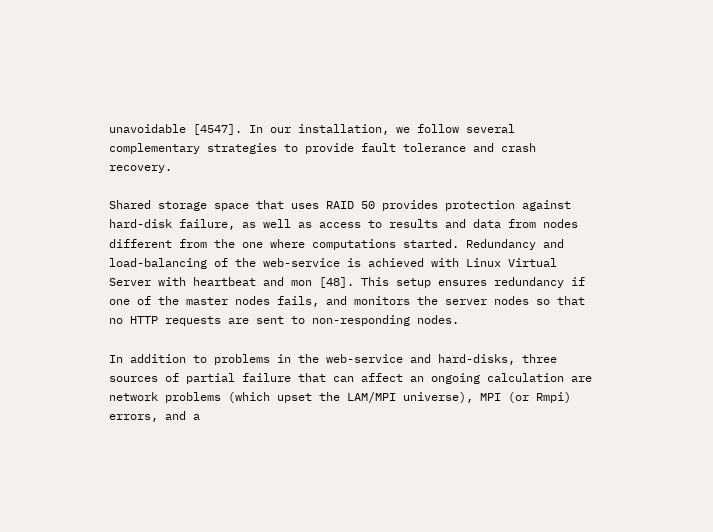unavoidable [4547]. In our installation, we follow several complementary strategies to provide fault tolerance and crash recovery.

Shared storage space that uses RAID 50 provides protection against hard-disk failure, as well as access to results and data from nodes different from the one where computations started. Redundancy and load-balancing of the web-service is achieved with Linux Virtual Server with heartbeat and mon [48]. This setup ensures redundancy if one of the master nodes fails, and monitors the server nodes so that no HTTP requests are sent to non-responding nodes.

In addition to problems in the web-service and hard-disks, three sources of partial failure that can affect an ongoing calculation are network problems (which upset the LAM/MPI universe), MPI (or Rmpi) errors, and a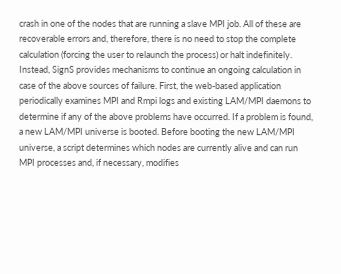crash in one of the nodes that are running a slave MPI job. All of these are recoverable errors and, therefore, there is no need to stop the complete calculation (forcing the user to relaunch the process) or halt indefinitely. Instead, SignS provides mechanisms to continue an ongoing calculation in case of the above sources of failure. First, the web-based application periodically examines MPI and Rmpi logs and existing LAM/MPI daemons to determine if any of the above problems have occurred. If a problem is found, a new LAM/MPI universe is booted. Before booting the new LAM/MPI universe, a script determines which nodes are currently alive and can run MPI processes and, if necessary, modifies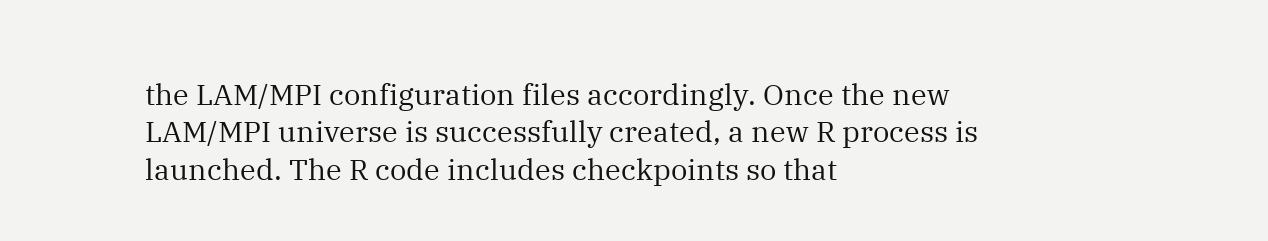the LAM/MPI configuration files accordingly. Once the new LAM/MPI universe is successfully created, a new R process is launched. The R code includes checkpoints so that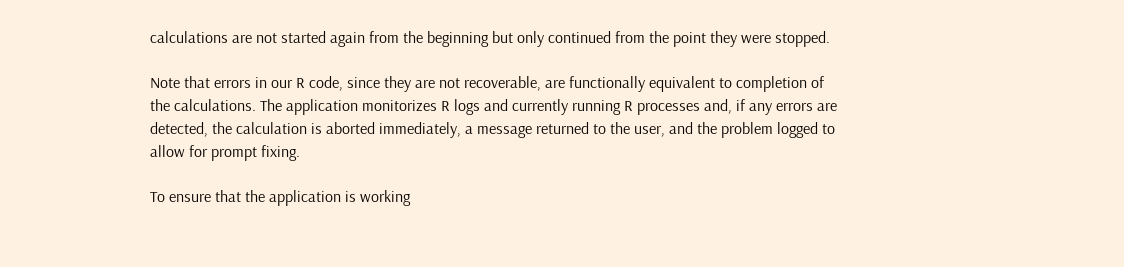calculations are not started again from the beginning but only continued from the point they were stopped.

Note that errors in our R code, since they are not recoverable, are functionally equivalent to completion of the calculations. The application monitorizes R logs and currently running R processes and, if any errors are detected, the calculation is aborted immediately, a message returned to the user, and the problem logged to allow for prompt fixing.

To ensure that the application is working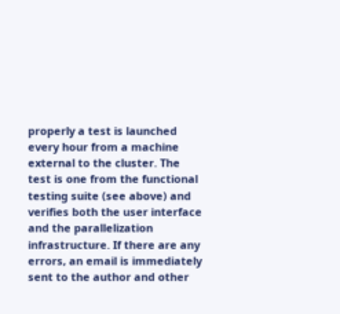properly a test is launched every hour from a machine external to the cluster. The test is one from the functional testing suite (see above) and verifies both the user interface and the parallelization infrastructure. If there are any errors, an email is immediately sent to the author and other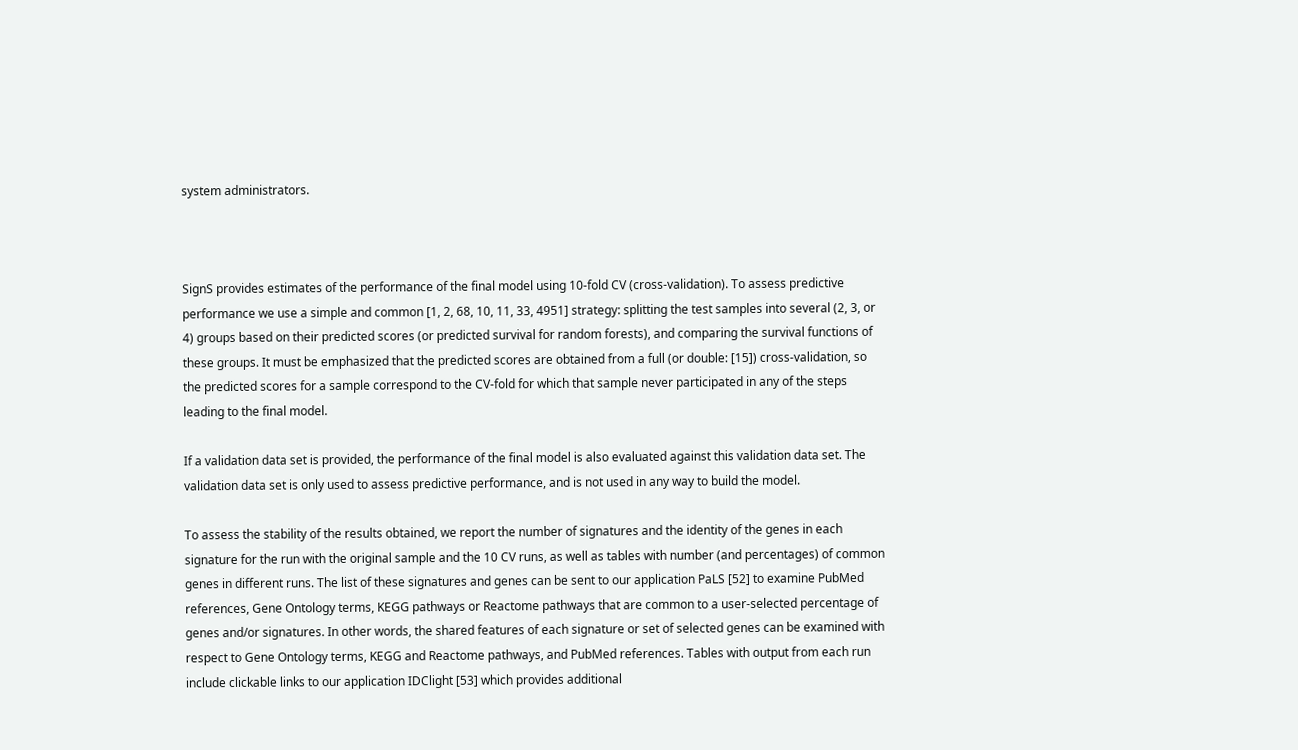system administrators.



SignS provides estimates of the performance of the final model using 10-fold CV (cross-validation). To assess predictive performance we use a simple and common [1, 2, 68, 10, 11, 33, 4951] strategy: splitting the test samples into several (2, 3, or 4) groups based on their predicted scores (or predicted survival for random forests), and comparing the survival functions of these groups. It must be emphasized that the predicted scores are obtained from a full (or double: [15]) cross-validation, so the predicted scores for a sample correspond to the CV-fold for which that sample never participated in any of the steps leading to the final model.

If a validation data set is provided, the performance of the final model is also evaluated against this validation data set. The validation data set is only used to assess predictive performance, and is not used in any way to build the model.

To assess the stability of the results obtained, we report the number of signatures and the identity of the genes in each signature for the run with the original sample and the 10 CV runs, as well as tables with number (and percentages) of common genes in different runs. The list of these signatures and genes can be sent to our application PaLS [52] to examine PubMed references, Gene Ontology terms, KEGG pathways or Reactome pathways that are common to a user-selected percentage of genes and/or signatures. In other words, the shared features of each signature or set of selected genes can be examined with respect to Gene Ontology terms, KEGG and Reactome pathways, and PubMed references. Tables with output from each run include clickable links to our application IDClight [53] which provides additional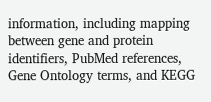information, including mapping between gene and protein identifiers, PubMed references, Gene Ontology terms, and KEGG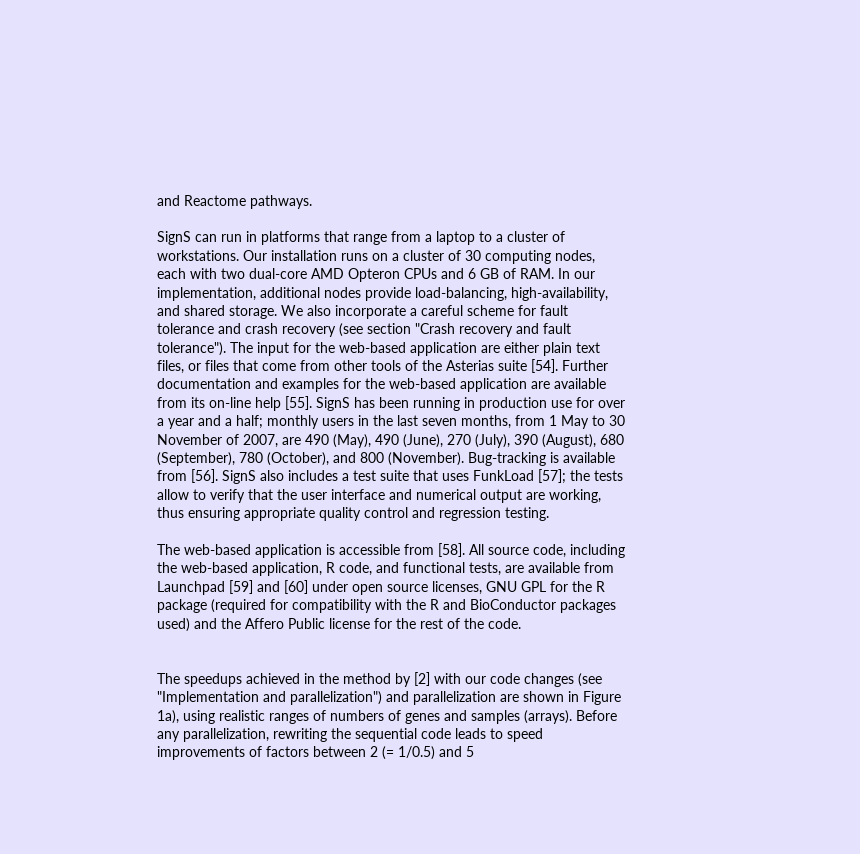and Reactome pathways.

SignS can run in platforms that range from a laptop to a cluster of workstations. Our installation runs on a cluster of 30 computing nodes, each with two dual-core AMD Opteron CPUs and 6 GB of RAM. In our implementation, additional nodes provide load-balancing, high-availability, and shared storage. We also incorporate a careful scheme for fault tolerance and crash recovery (see section "Crash recovery and fault tolerance"). The input for the web-based application are either plain text files, or files that come from other tools of the Asterias suite [54]. Further documentation and examples for the web-based application are available from its on-line help [55]. SignS has been running in production use for over a year and a half; monthly users in the last seven months, from 1 May to 30 November of 2007, are 490 (May), 490 (June), 270 (July), 390 (August), 680 (September), 780 (October), and 800 (November). Bug-tracking is available from [56]. SignS also includes a test suite that uses FunkLoad [57]; the tests allow to verify that the user interface and numerical output are working, thus ensuring appropriate quality control and regression testing.

The web-based application is accessible from [58]. All source code, including the web-based application, R code, and functional tests, are available from Launchpad [59] and [60] under open source licenses, GNU GPL for the R package (required for compatibility with the R and BioConductor packages used) and the Affero Public license for the rest of the code.


The speedups achieved in the method by [2] with our code changes (see "Implementation and parallelization") and parallelization are shown in Figure 1a), using realistic ranges of numbers of genes and samples (arrays). Before any parallelization, rewriting the sequential code leads to speed improvements of factors between 2 (= 1/0.5) and 5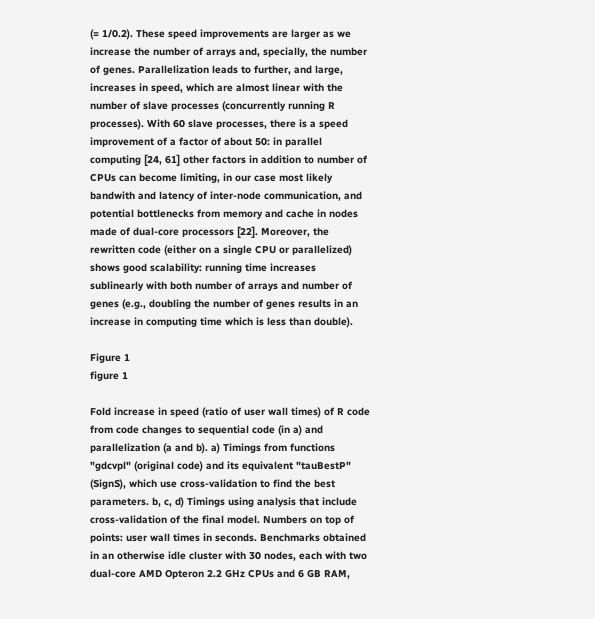(= 1/0.2). These speed improvements are larger as we increase the number of arrays and, specially, the number of genes. Parallelization leads to further, and large, increases in speed, which are almost linear with the number of slave processes (concurrently running R processes). With 60 slave processes, there is a speed improvement of a factor of about 50: in parallel computing [24, 61] other factors in addition to number of CPUs can become limiting, in our case most likely bandwith and latency of inter-node communication, and potential bottlenecks from memory and cache in nodes made of dual-core processors [22]. Moreover, the rewritten code (either on a single CPU or parallelized) shows good scalability: running time increases sublinearly with both number of arrays and number of genes (e.g., doubling the number of genes results in an increase in computing time which is less than double).

Figure 1
figure 1

Fold increase in speed (ratio of user wall times) of R code from code changes to sequential code (in a) and parallelization (a and b). a) Timings from functions "gdcvpl" (original code) and its equivalent "tauBestP" (SignS), which use cross-validation to find the best parameters. b, c, d) Timings using analysis that include cross-validation of the final model. Numbers on top of points: user wall times in seconds. Benchmarks obtained in an otherwise idle cluster with 30 nodes, each with two dual-core AMD Opteron 2.2 GHz CPUs and 6 GB RAM,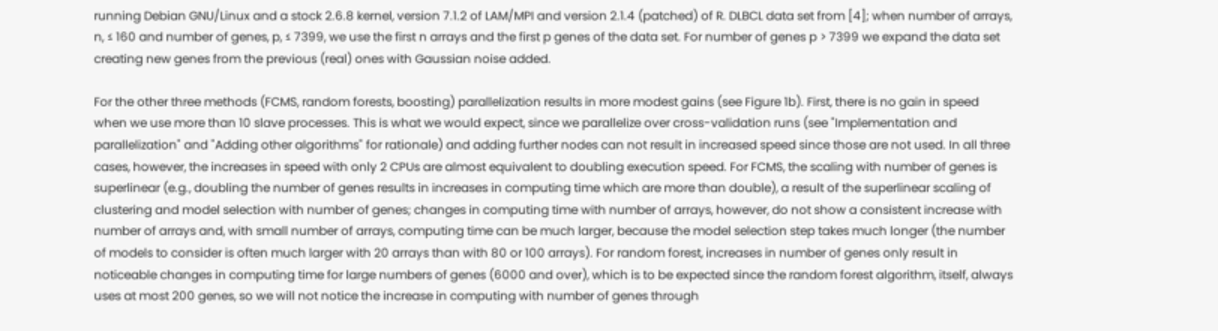running Debian GNU/Linux and a stock 2.6.8 kernel, version 7.1.2 of LAM/MPI and version 2.1.4 (patched) of R. DLBCL data set from [4]; when number of arrays, n, ≤ 160 and number of genes, p, ≤ 7399, we use the first n arrays and the first p genes of the data set. For number of genes p > 7399 we expand the data set creating new genes from the previous (real) ones with Gaussian noise added.

For the other three methods (FCMS, random forests, boosting) parallelization results in more modest gains (see Figure 1b). First, there is no gain in speed when we use more than 10 slave processes. This is what we would expect, since we parallelize over cross-validation runs (see "Implementation and parallelization" and "Adding other algorithms" for rationale) and adding further nodes can not result in increased speed since those are not used. In all three cases, however, the increases in speed with only 2 CPUs are almost equivalent to doubling execution speed. For FCMS, the scaling with number of genes is superlinear (e.g., doubling the number of genes results in increases in computing time which are more than double), a result of the superlinear scaling of clustering and model selection with number of genes; changes in computing time with number of arrays, however, do not show a consistent increase with number of arrays and, with small number of arrays, computing time can be much larger, because the model selection step takes much longer (the number of models to consider is often much larger with 20 arrays than with 80 or 100 arrays). For random forest, increases in number of genes only result in noticeable changes in computing time for large numbers of genes (6000 and over), which is to be expected since the random forest algorithm, itself, always uses at most 200 genes, so we will not notice the increase in computing with number of genes through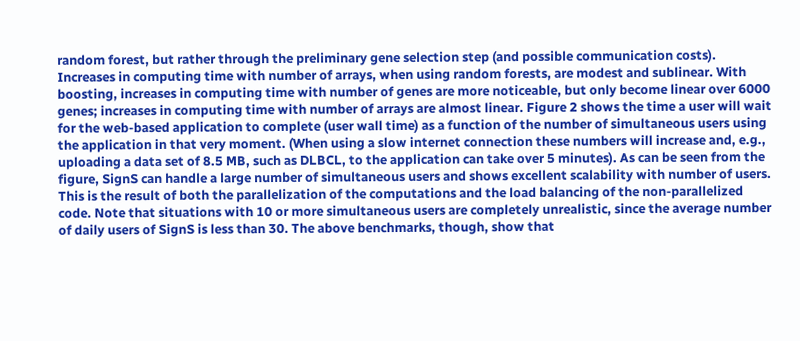random forest, but rather through the preliminary gene selection step (and possible communication costs). Increases in computing time with number of arrays, when using random forests, are modest and sublinear. With boosting, increases in computing time with number of genes are more noticeable, but only become linear over 6000 genes; increases in computing time with number of arrays are almost linear. Figure 2 shows the time a user will wait for the web-based application to complete (user wall time) as a function of the number of simultaneous users using the application in that very moment. (When using a slow internet connection these numbers will increase and, e.g., uploading a data set of 8.5 MB, such as DLBCL, to the application can take over 5 minutes). As can be seen from the figure, SignS can handle a large number of simultaneous users and shows excellent scalability with number of users. This is the result of both the parallelization of the computations and the load balancing of the non-parallelized code. Note that situations with 10 or more simultaneous users are completely unrealistic, since the average number of daily users of SignS is less than 30. The above benchmarks, though, show that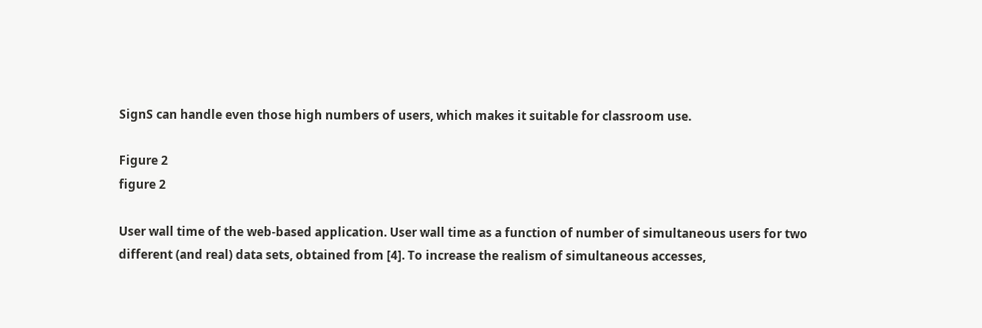SignS can handle even those high numbers of users, which makes it suitable for classroom use.

Figure 2
figure 2

User wall time of the web-based application. User wall time as a function of number of simultaneous users for two different (and real) data sets, obtained from [4]. To increase the realism of simultaneous accesses,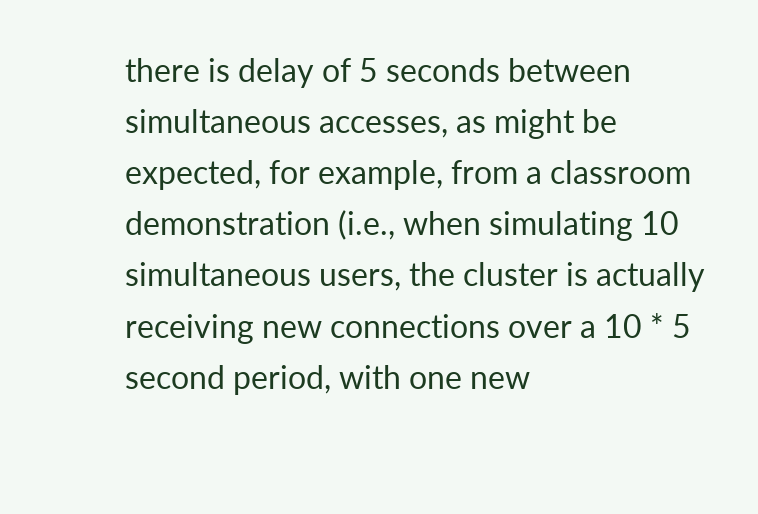there is delay of 5 seconds between simultaneous accesses, as might be expected, for example, from a classroom demonstration (i.e., when simulating 10 simultaneous users, the cluster is actually receiving new connections over a 10 * 5 second period, with one new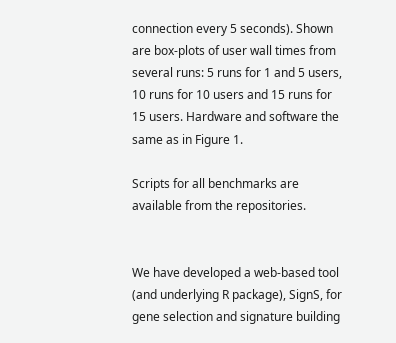connection every 5 seconds). Shown are box-plots of user wall times from several runs: 5 runs for 1 and 5 users, 10 runs for 10 users and 15 runs for 15 users. Hardware and software the same as in Figure 1.

Scripts for all benchmarks are available from the repositories.


We have developed a web-based tool (and underlying R package), SignS, for gene selection and signature building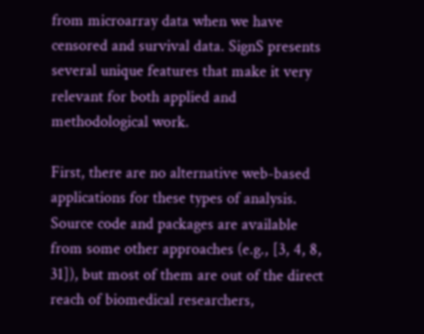from microarray data when we have censored and survival data. SignS presents several unique features that make it very relevant for both applied and methodological work.

First, there are no alternative web-based applications for these types of analysis. Source code and packages are available from some other approaches (e.g., [3, 4, 8, 31]), but most of them are out of the direct reach of biomedical researchers,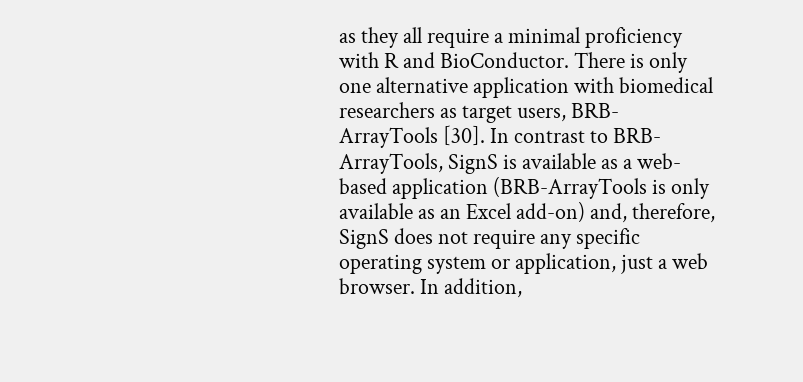as they all require a minimal proficiency with R and BioConductor. There is only one alternative application with biomedical researchers as target users, BRB-ArrayTools [30]. In contrast to BRB-ArrayTools, SignS is available as a web-based application (BRB-ArrayTools is only available as an Excel add-on) and, therefore, SignS does not require any specific operating system or application, just a web browser. In addition,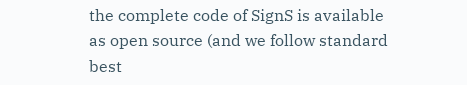the complete code of SignS is available as open source (and we follow standard best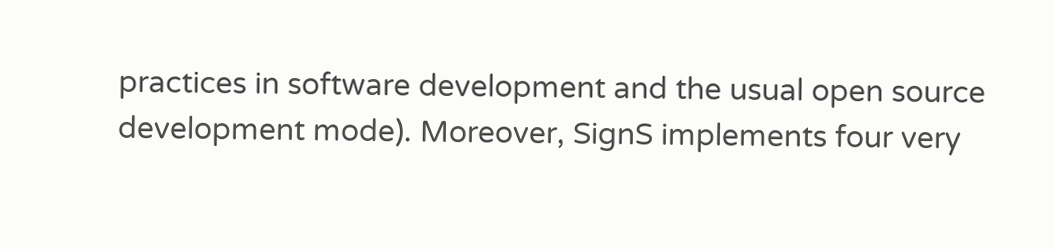practices in software development and the usual open source development mode). Moreover, SignS implements four very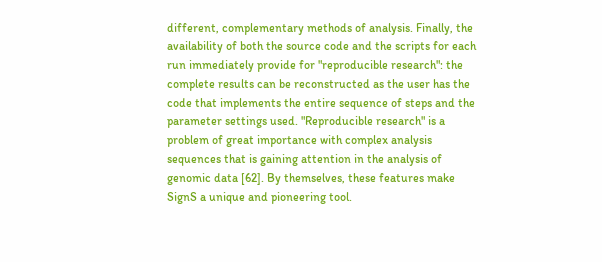different, complementary methods of analysis. Finally, the availability of both the source code and the scripts for each run immediately provide for "reproducible research": the complete results can be reconstructed as the user has the code that implements the entire sequence of steps and the parameter settings used. "Reproducible research" is a problem of great importance with complex analysis sequences that is gaining attention in the analysis of genomic data [62]. By themselves, these features make SignS a unique and pioneering tool.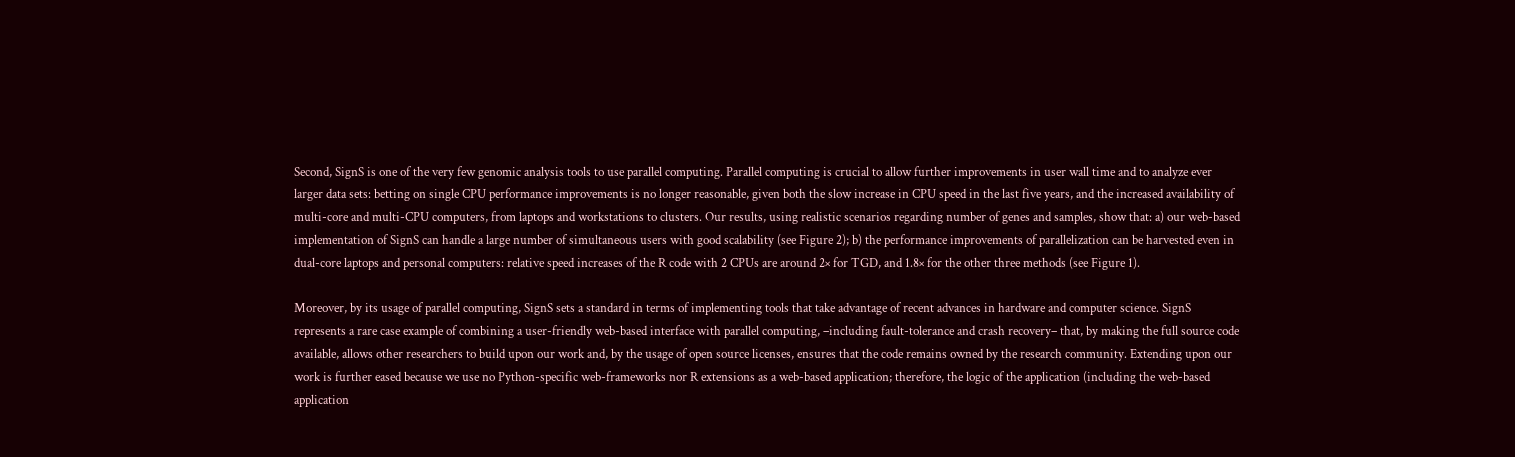Second, SignS is one of the very few genomic analysis tools to use parallel computing. Parallel computing is crucial to allow further improvements in user wall time and to analyze ever larger data sets: betting on single CPU performance improvements is no longer reasonable, given both the slow increase in CPU speed in the last five years, and the increased availability of multi-core and multi-CPU computers, from laptops and workstations to clusters. Our results, using realistic scenarios regarding number of genes and samples, show that: a) our web-based implementation of SignS can handle a large number of simultaneous users with good scalability (see Figure 2); b) the performance improvements of parallelization can be harvested even in dual-core laptops and personal computers: relative speed increases of the R code with 2 CPUs are around 2× for TGD, and 1.8× for the other three methods (see Figure 1).

Moreover, by its usage of parallel computing, SignS sets a standard in terms of implementing tools that take advantage of recent advances in hardware and computer science. SignS represents a rare case example of combining a user-friendly web-based interface with parallel computing, –including fault-tolerance and crash recovery– that, by making the full source code available, allows other researchers to build upon our work and, by the usage of open source licenses, ensures that the code remains owned by the research community. Extending upon our work is further eased because we use no Python-specific web-frameworks nor R extensions as a web-based application; therefore, the logic of the application (including the web-based application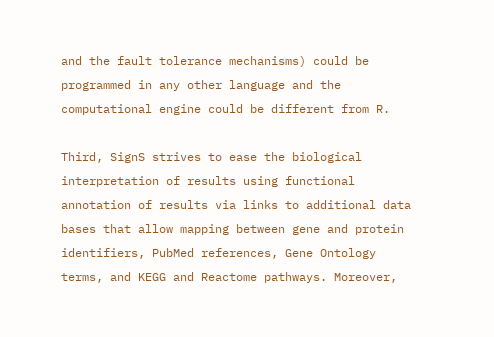and the fault tolerance mechanisms) could be programmed in any other language and the computational engine could be different from R.

Third, SignS strives to ease the biological interpretation of results using functional annotation of results via links to additional data bases that allow mapping between gene and protein identifiers, PubMed references, Gene Ontology terms, and KEGG and Reactome pathways. Moreover,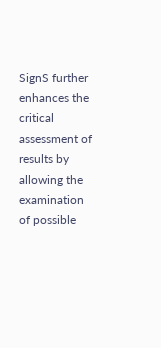SignS further enhances the critical assessment of results by allowing the examination of possible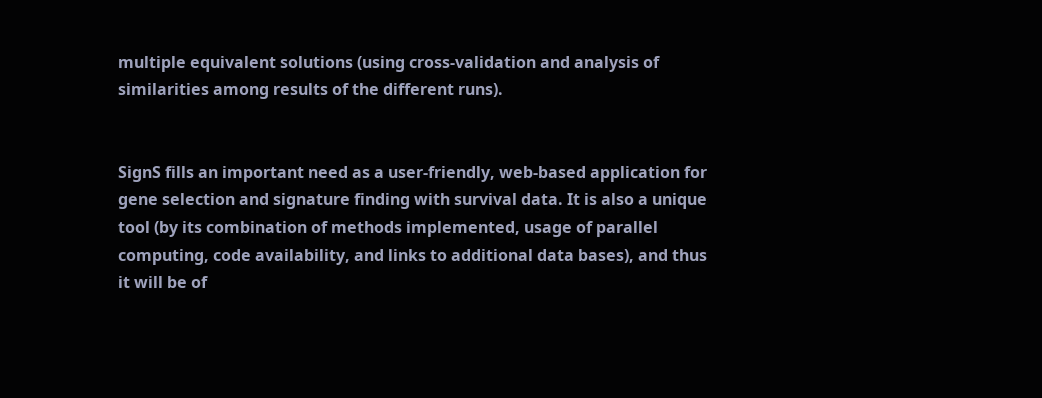multiple equivalent solutions (using cross-validation and analysis of similarities among results of the different runs).


SignS fills an important need as a user-friendly, web-based application for gene selection and signature finding with survival data. It is also a unique tool (by its combination of methods implemented, usage of parallel computing, code availability, and links to additional data bases), and thus it will be of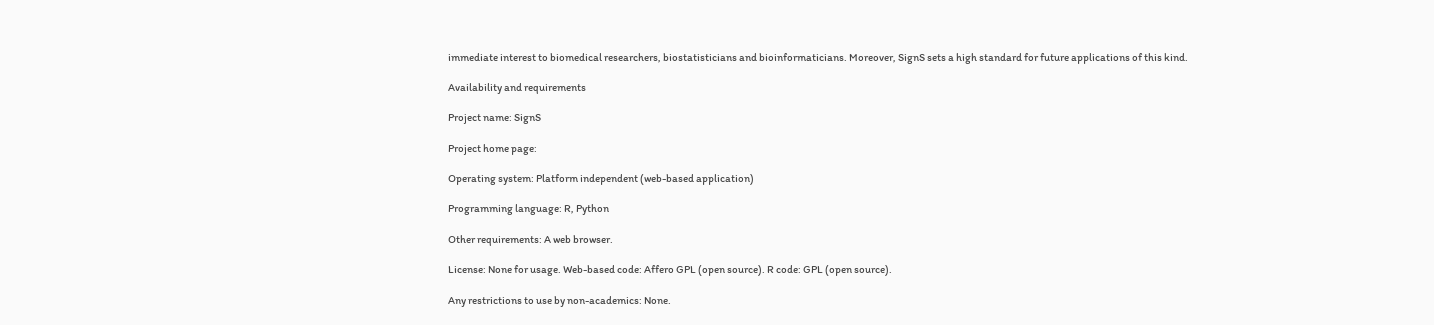immediate interest to biomedical researchers, biostatisticians and bioinformaticians. Moreover, SignS sets a high standard for future applications of this kind.

Availability and requirements

Project name: SignS

Project home page:

Operating system: Platform independent (web-based application)

Programming language: R, Python

Other requirements: A web browser.

License: None for usage. Web-based code: Affero GPL (open source). R code: GPL (open source).

Any restrictions to use by non-academics: None.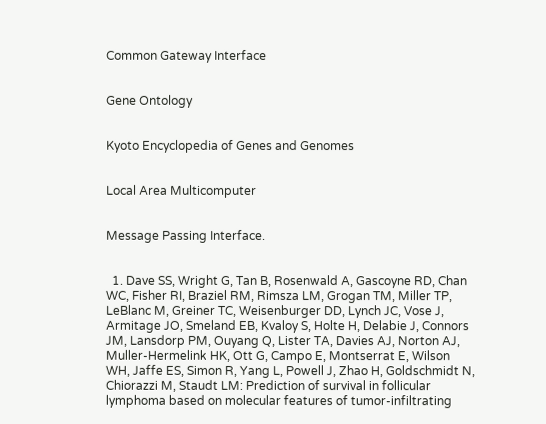Common Gateway Interface


Gene Ontology


Kyoto Encyclopedia of Genes and Genomes


Local Area Multicomputer


Message Passing Interface.


  1. Dave SS, Wright G, Tan B, Rosenwald A, Gascoyne RD, Chan WC, Fisher RI, Braziel RM, Rimsza LM, Grogan TM, Miller TP, LeBlanc M, Greiner TC, Weisenburger DD, Lynch JC, Vose J, Armitage JO, Smeland EB, Kvaloy S, Holte H, Delabie J, Connors JM, Lansdorp PM, Ouyang Q, Lister TA, Davies AJ, Norton AJ, Muller-Hermelink HK, Ott G, Campo E, Montserrat E, Wilson WH, Jaffe ES, Simon R, Yang L, Powell J, Zhao H, Goldschmidt N, Chiorazzi M, Staudt LM: Prediction of survival in follicular lymphoma based on molecular features of tumor-infiltrating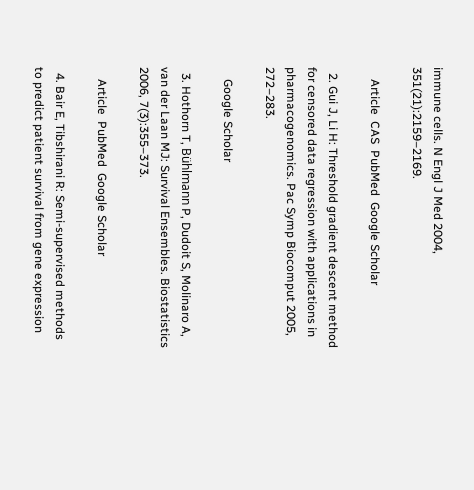immune cells. N Engl J Med 2004, 351(21):2159–2169.

    Article  CAS  PubMed  Google Scholar

  2. Gui J, Li H: Threshold gradient descent method for censored data regression with applications in pharmacogenomics. Pac Symp Biocomput 2005, 272–283.

    Google Scholar

  3. Hothorn T, Bühlmann P, Dudoit S, Molinaro A, van der Laan MJ: Survival Ensembles. Biostatistics 2006, 7(3):355–373.

    Article  PubMed  Google Scholar

  4. Bair E, Tibshirani R: Semi-supervised methods to predict patient survival from gene expression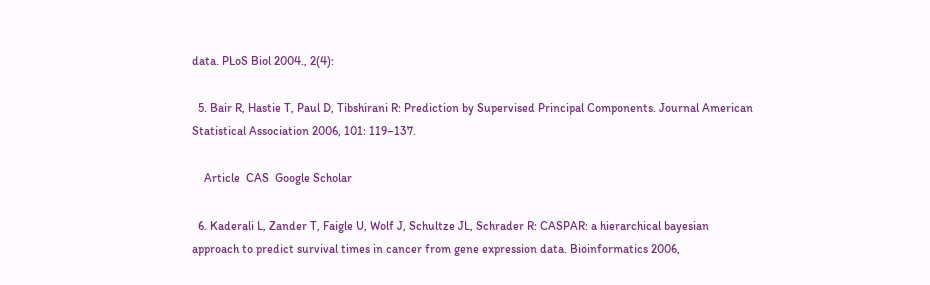data. PLoS Biol 2004., 2(4):

  5. Bair R, Hastie T, Paul D, Tibshirani R: Prediction by Supervised Principal Components. Journal American Statistical Association 2006, 101: 119–137.

    Article  CAS  Google Scholar

  6. Kaderali L, Zander T, Faigle U, Wolf J, Schultze JL, Schrader R: CASPAR: a hierarchical bayesian approach to predict survival times in cancer from gene expression data. Bioinformatics 2006,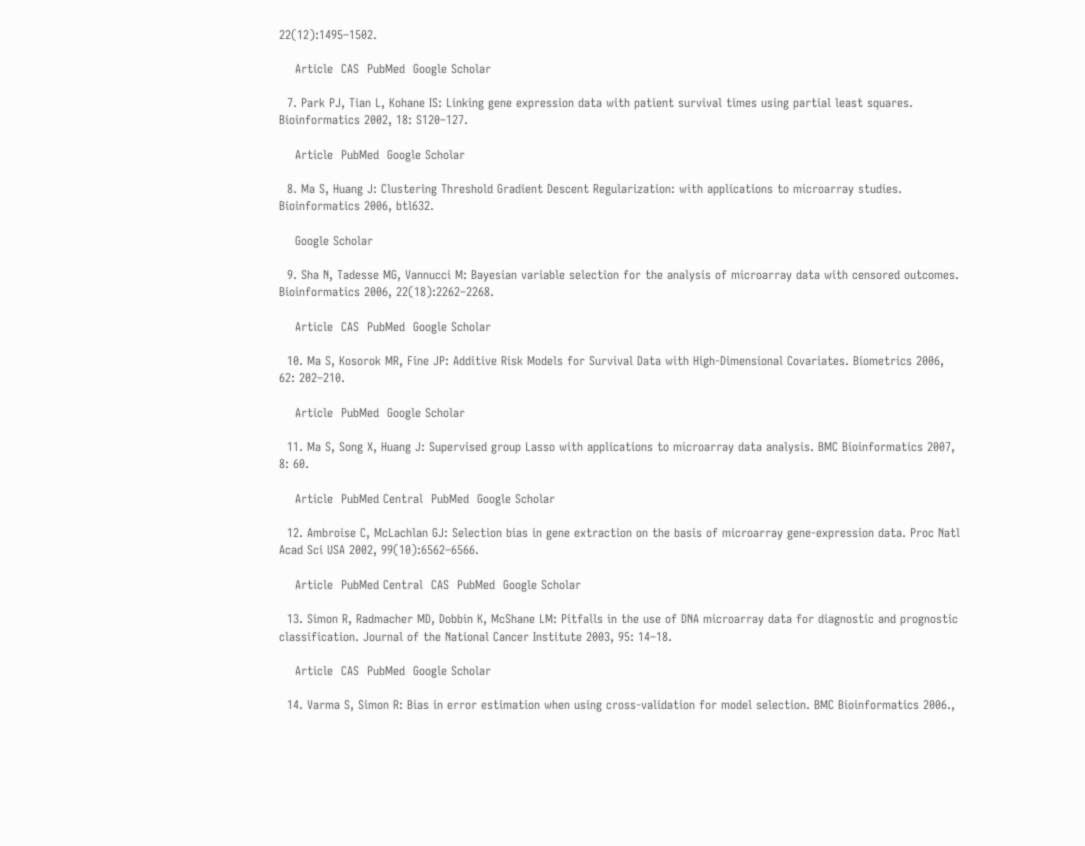22(12):1495–1502.

    Article  CAS  PubMed  Google Scholar

  7. Park PJ, Tian L, Kohane IS: Linking gene expression data with patient survival times using partial least squares. Bioinformatics 2002, 18: S120–127.

    Article  PubMed  Google Scholar

  8. Ma S, Huang J: Clustering Threshold Gradient Descent Regularization: with applications to microarray studies. Bioinformatics 2006, btl632.

    Google Scholar

  9. Sha N, Tadesse MG, Vannucci M: Bayesian variable selection for the analysis of microarray data with censored outcomes. Bioinformatics 2006, 22(18):2262–2268.

    Article  CAS  PubMed  Google Scholar

  10. Ma S, Kosorok MR, Fine JP: Additive Risk Models for Survival Data with High-Dimensional Covariates. Biometrics 2006, 62: 202–210.

    Article  PubMed  Google Scholar

  11. Ma S, Song X, Huang J: Supervised group Lasso with applications to microarray data analysis. BMC Bioinformatics 2007, 8: 60.

    Article  PubMed Central  PubMed  Google Scholar

  12. Ambroise C, McLachlan GJ: Selection bias in gene extraction on the basis of microarray gene-expression data. Proc Natl Acad Sci USA 2002, 99(10):6562–6566.

    Article  PubMed Central  CAS  PubMed  Google Scholar

  13. Simon R, Radmacher MD, Dobbin K, McShane LM: Pitfalls in the use of DNA microarray data for diagnostic and prognostic classification. Journal of the National Cancer Institute 2003, 95: 14–18.

    Article  CAS  PubMed  Google Scholar

  14. Varma S, Simon R: Bias in error estimation when using cross-validation for model selection. BMC Bioinformatics 2006.,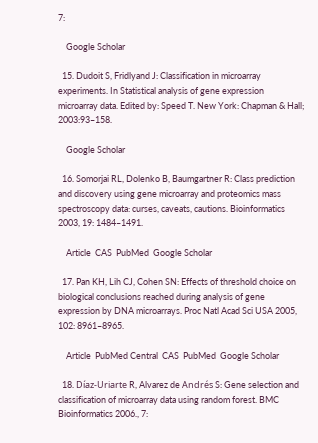7:

    Google Scholar

  15. Dudoit S, Fridlyand J: Classification in microarray experiments. In Statistical analysis of gene expression microarray data. Edited by: Speed T. New York: Chapman & Hall; 2003:93–158.

    Google Scholar

  16. Somorjai RL, Dolenko B, Baumgartner R: Class prediction and discovery using gene microarray and proteomics mass spectroscopy data: curses, caveats, cautions. Bioinformatics 2003, 19: 1484–1491.

    Article  CAS  PubMed  Google Scholar

  17. Pan KH, Lih CJ, Cohen SN: Effects of threshold choice on biological conclusions reached during analysis of gene expression by DNA microarrays. Proc Natl Acad Sci USA 2005, 102: 8961–8965.

    Article  PubMed Central  CAS  PubMed  Google Scholar

  18. Díaz-Uriarte R, Alvarez de Andrés S: Gene selection and classification of microarray data using random forest. BMC Bioinformatics 2006., 7: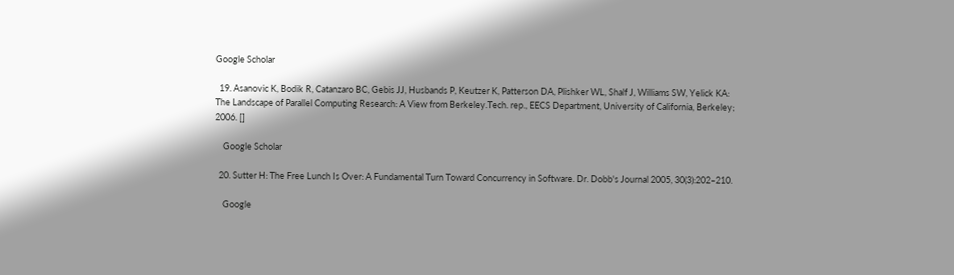Google Scholar

  19. Asanovic K, Bodik R, Catanzaro BC, Gebis JJ, Husbands P, Keutzer K, Patterson DA, Plishker WL, Shalf J, Williams SW, Yelick KA: The Landscape of Parallel Computing Research: A View from Berkeley.Tech. rep., EECS Department, University of California, Berkeley; 2006. []

    Google Scholar

  20. Sutter H: The Free Lunch Is Over: A Fundamental Turn Toward Concurrency in Software. Dr. Dobb's Journal 2005, 30(3):202–210.

    Google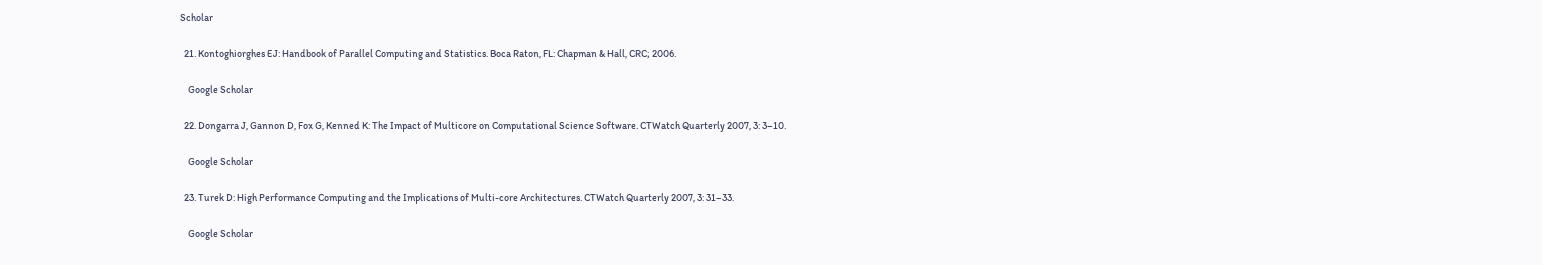Scholar

  21. Kontoghiorghes EJ: Handbook of Parallel Computing and Statistics. Boca Raton, FL: Chapman & Hall, CRC; 2006.

    Google Scholar

  22. Dongarra J, Gannon D, Fox G, Kenned K: The Impact of Multicore on Computational Science Software. CTWatch Quarterly 2007, 3: 3–10.

    Google Scholar

  23. Turek D: High Performance Computing and the Implications of Multi-core Architectures. CTWatch Quarterly 2007, 3: 31–33.

    Google Scholar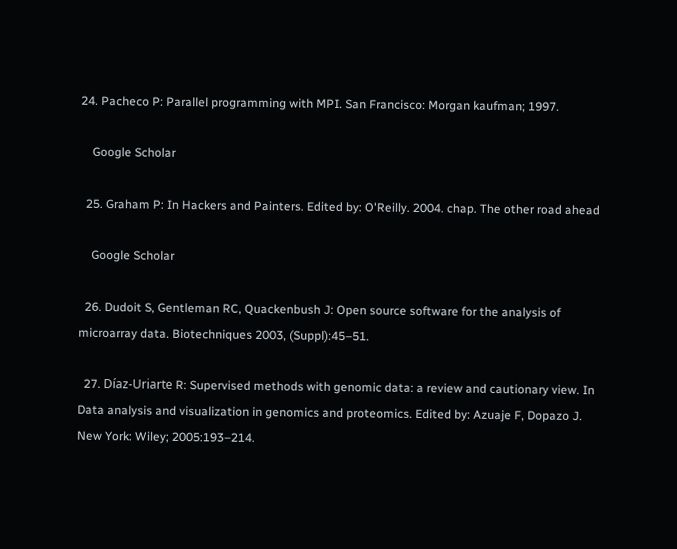24. Pacheco P: Parallel programming with MPI. San Francisco: Morgan kaufman; 1997.

    Google Scholar

  25. Graham P: In Hackers and Painters. Edited by: O'Reilly. 2004. chap. The other road ahead

    Google Scholar

  26. Dudoit S, Gentleman RC, Quackenbush J: Open source software for the analysis of microarray data. Biotechniques 2003, (Suppl):45–51.

  27. Díaz-Uriarte R: Supervised methods with genomic data: a review and cautionary view. In Data analysis and visualization in genomics and proteomics. Edited by: Azuaje F, Dopazo J. New York: Wiley; 2005:193–214.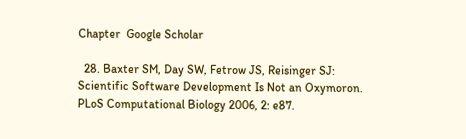Chapter  Google Scholar

  28. Baxter SM, Day SW, Fetrow JS, Reisinger SJ: Scientific Software Development Is Not an Oxymoron. PLoS Computational Biology 2006, 2: e87.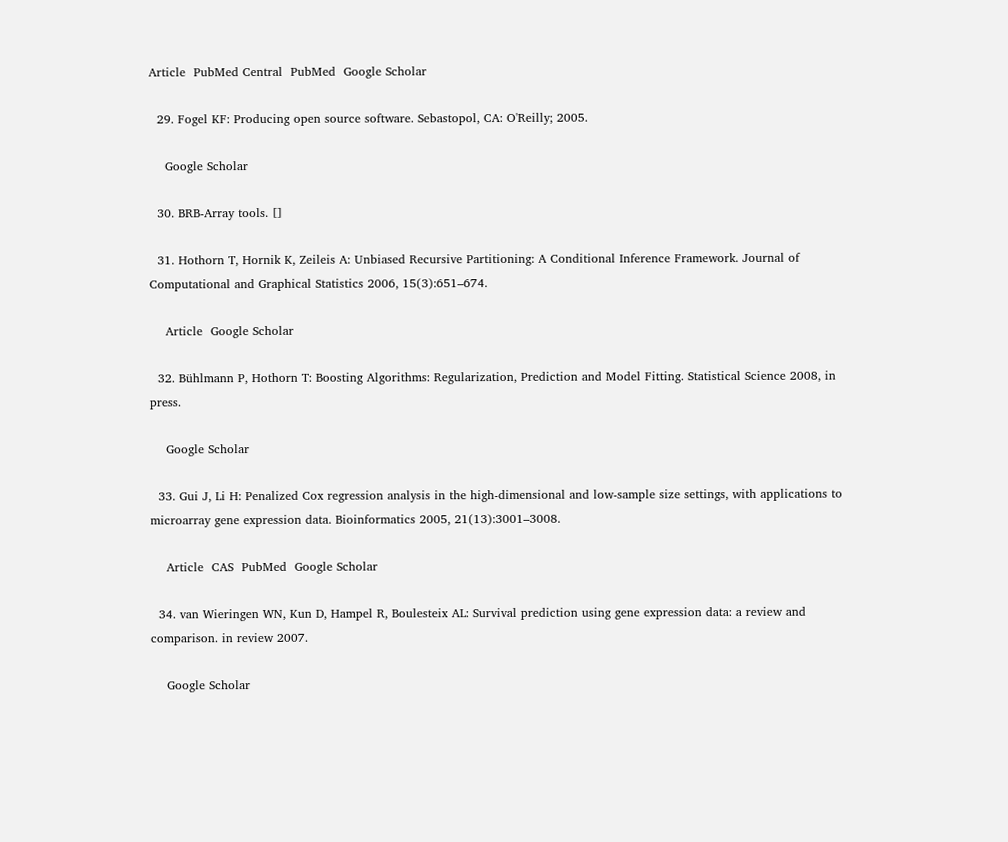Article  PubMed Central  PubMed  Google Scholar

  29. Fogel KF: Producing open source software. Sebastopol, CA: O'Reilly; 2005.

    Google Scholar

  30. BRB-Array tools. []

  31. Hothorn T, Hornik K, Zeileis A: Unbiased Recursive Partitioning: A Conditional Inference Framework. Journal of Computational and Graphical Statistics 2006, 15(3):651–674.

    Article  Google Scholar

  32. Bühlmann P, Hothorn T: Boosting Algorithms: Regularization, Prediction and Model Fitting. Statistical Science 2008, in press.

    Google Scholar

  33. Gui J, Li H: Penalized Cox regression analysis in the high-dimensional and low-sample size settings, with applications to microarray gene expression data. Bioinformatics 2005, 21(13):3001–3008.

    Article  CAS  PubMed  Google Scholar

  34. van Wieringen WN, Kun D, Hampel R, Boulesteix AL: Survival prediction using gene expression data: a review and comparison. in review 2007.

    Google Scholar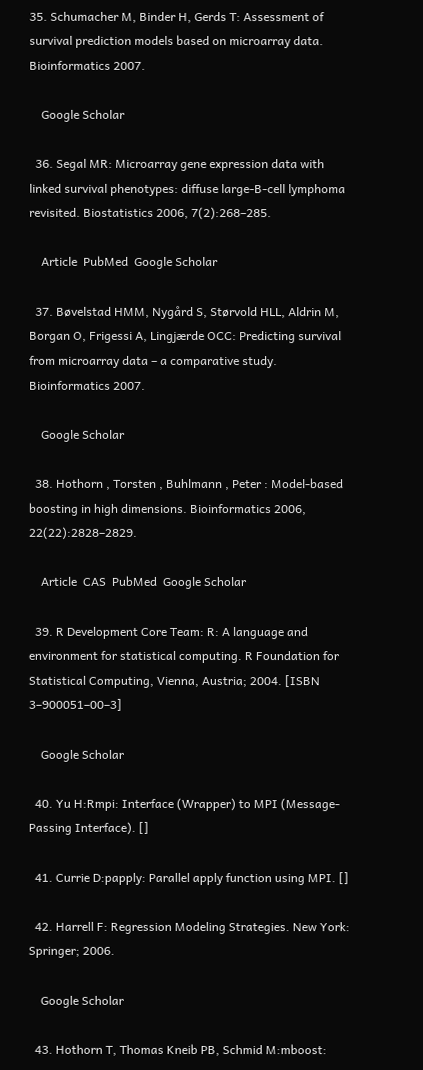35. Schumacher M, Binder H, Gerds T: Assessment of survival prediction models based on microarray data. Bioinformatics 2007.

    Google Scholar

  36. Segal MR: Microarray gene expression data with linked survival phenotypes: diffuse large-B-cell lymphoma revisited. Biostatistics 2006, 7(2):268–285.

    Article  PubMed  Google Scholar

  37. Bøvelstad HMM, Nygård S, Størvold HLL, Aldrin M, Borgan O, Frigessi A, Lingjærde OCC: Predicting survival from microarray data – a comparative study. Bioinformatics 2007.

    Google Scholar

  38. Hothorn , Torsten , Buhlmann , Peter : Model-based boosting in high dimensions. Bioinformatics 2006, 22(22):2828–2829.

    Article  CAS  PubMed  Google Scholar

  39. R Development Core Team: R: A language and environment for statistical computing. R Foundation for Statistical Computing, Vienna, Austria; 2004. [ISBN 3–900051–00–3]

    Google Scholar

  40. Yu H:Rmpi: Interface (Wrapper) to MPI (Message-Passing Interface). []

  41. Currie D:papply: Parallel apply function using MPI. []

  42. Harrell F: Regression Modeling Strategies. New York: Springer; 2006.

    Google Scholar

  43. Hothorn T, Thomas Kneib PB, Schmid M:mboost: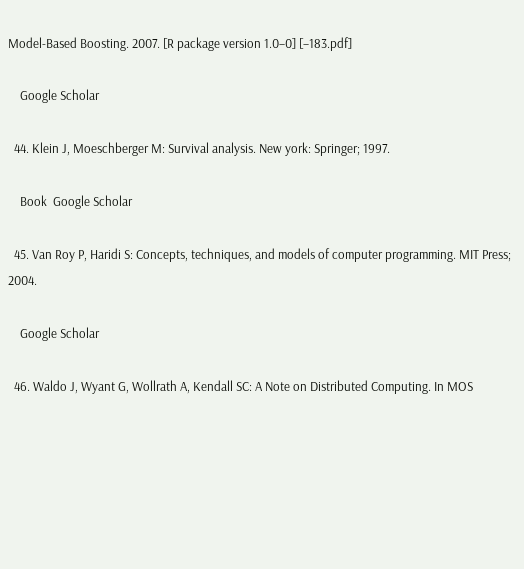Model-Based Boosting. 2007. [R package version 1.0–0] [–183.pdf]

    Google Scholar

  44. Klein J, Moeschberger M: Survival analysis. New york: Springer; 1997.

    Book  Google Scholar

  45. Van Roy P, Haridi S: Concepts, techniques, and models of computer programming. MIT Press; 2004.

    Google Scholar

  46. Waldo J, Wyant G, Wollrath A, Kendall SC: A Note on Distributed Computing. In MOS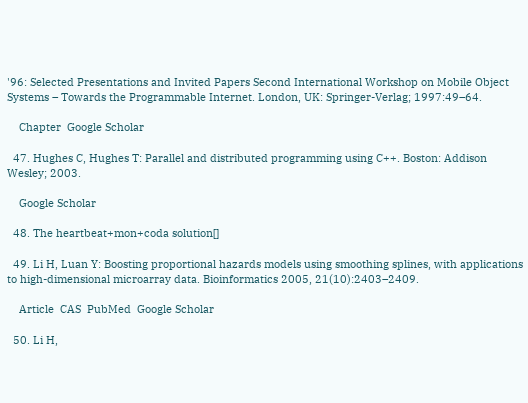'96: Selected Presentations and Invited Papers Second International Workshop on Mobile Object Systems – Towards the Programmable Internet. London, UK: Springer-Verlag; 1997:49–64.

    Chapter  Google Scholar

  47. Hughes C, Hughes T: Parallel and distributed programming using C++. Boston: Addison Wesley; 2003.

    Google Scholar

  48. The heartbeat+mon+coda solution[]

  49. Li H, Luan Y: Boosting proportional hazards models using smoothing splines, with applications to high-dimensional microarray data. Bioinformatics 2005, 21(10):2403–2409.

    Article  CAS  PubMed  Google Scholar

  50. Li H,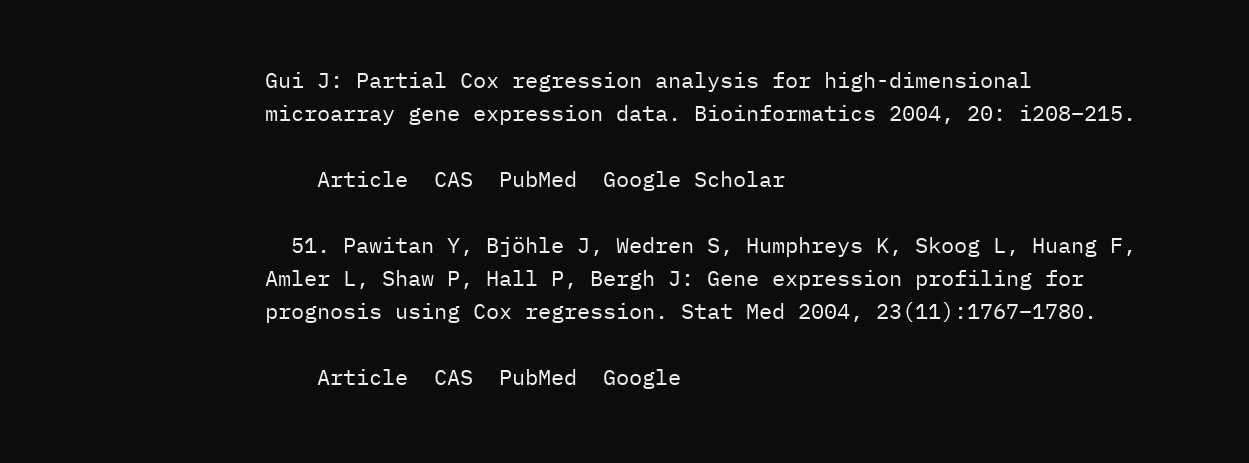Gui J: Partial Cox regression analysis for high-dimensional microarray gene expression data. Bioinformatics 2004, 20: i208–215.

    Article  CAS  PubMed  Google Scholar

  51. Pawitan Y, Bjöhle J, Wedren S, Humphreys K, Skoog L, Huang F, Amler L, Shaw P, Hall P, Bergh J: Gene expression profiling for prognosis using Cox regression. Stat Med 2004, 23(11):1767–1780.

    Article  CAS  PubMed  Google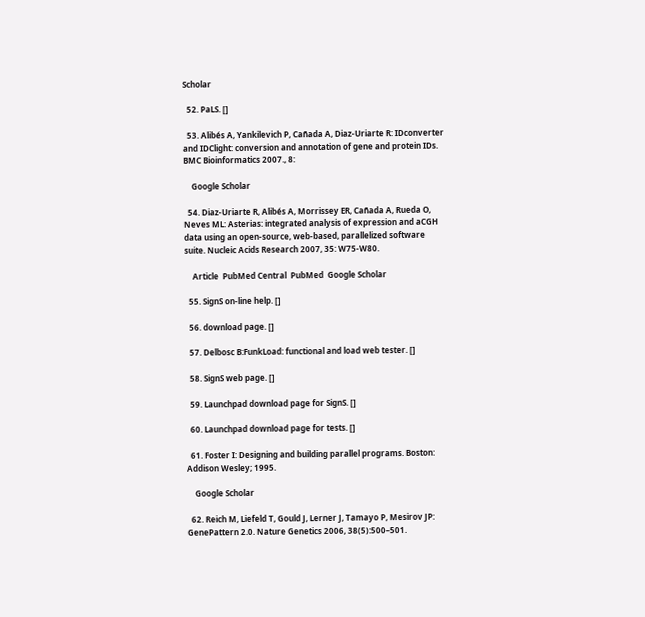Scholar

  52. PaLS. []

  53. Alibés A, Yankilevich P, Cañada A, Diaz-Uriarte R: IDconverter and IDClight: conversion and annotation of gene and protein IDs. BMC Bioinformatics 2007., 8:

    Google Scholar

  54. Diaz-Uriarte R, Alibés A, Morrissey ER, Cañada A, Rueda O, Neves ML: Asterias: integrated analysis of expression and aCGH data using an open-source, web-based, parallelized software suite. Nucleic Acids Research 2007, 35: W75-W80.

    Article  PubMed Central  PubMed  Google Scholar

  55. SignS on-line help. []

  56. download page. []

  57. Delbosc B:FunkLoad: functional and load web tester. []

  58. SignS web page. []

  59. Launchpad download page for SignS. []

  60. Launchpad download page for tests. []

  61. Foster I: Designing and building parallel programs. Boston: Addison Wesley; 1995.

    Google Scholar

  62. Reich M, Liefeld T, Gould J, Lerner J, Tamayo P, Mesirov JP: GenePattern 2.0. Nature Genetics 2006, 38(5):500–501.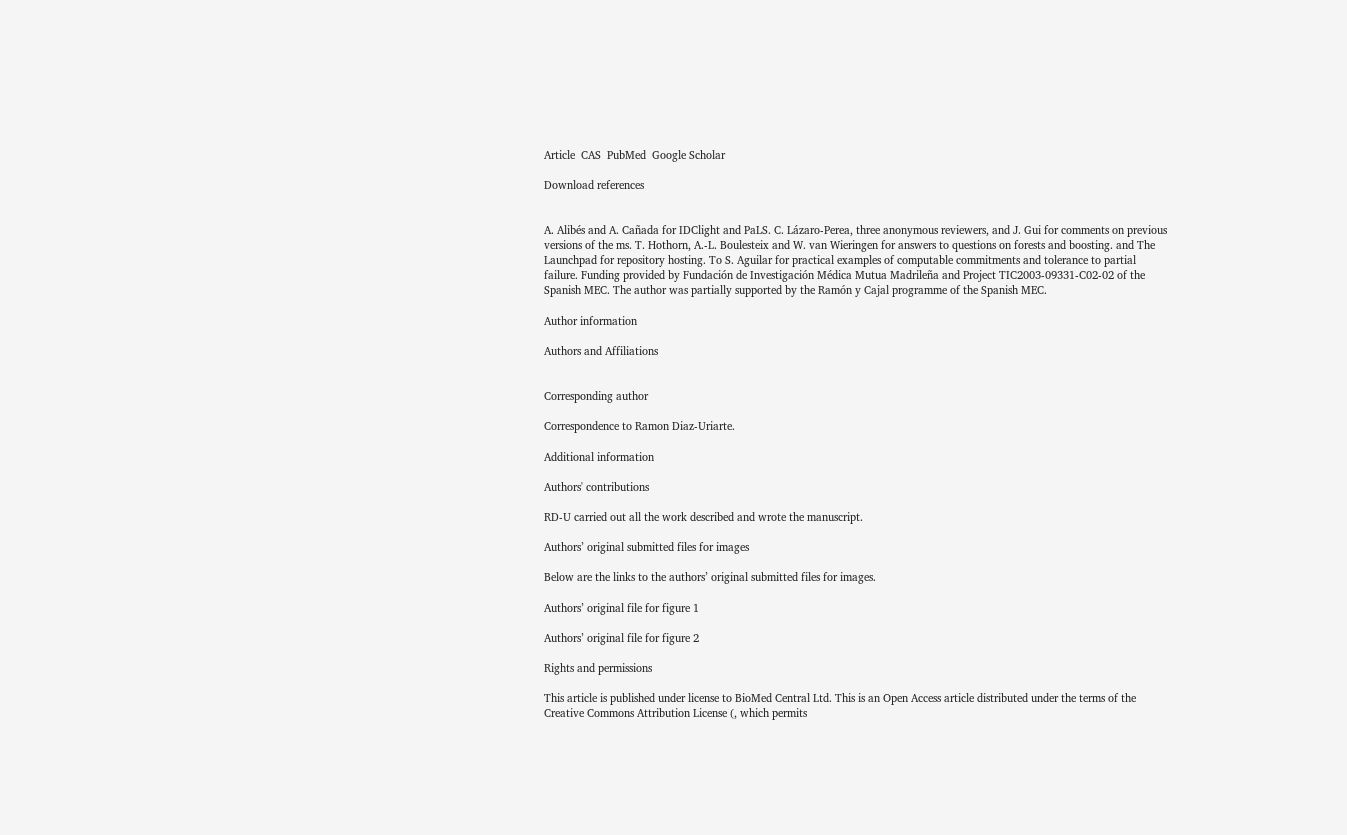Article  CAS  PubMed  Google Scholar

Download references


A. Alibés and A. Cañada for IDClight and PaLS. C. Lázaro-Perea, three anonymous reviewers, and J. Gui for comments on previous versions of the ms. T. Hothorn, A.-L. Boulesteix and W. van Wieringen for answers to questions on forests and boosting. and The Launchpad for repository hosting. To S. Aguilar for practical examples of computable commitments and tolerance to partial failure. Funding provided by Fundación de Investigación Médica Mutua Madrileña and Project TIC2003-09331-C02-02 of the Spanish MEC. The author was partially supported by the Ramón y Cajal programme of the Spanish MEC.

Author information

Authors and Affiliations


Corresponding author

Correspondence to Ramon Diaz-Uriarte.

Additional information

Authors' contributions

RD-U carried out all the work described and wrote the manuscript.

Authors’ original submitted files for images

Below are the links to the authors’ original submitted files for images.

Authors’ original file for figure 1

Authors’ original file for figure 2

Rights and permissions

This article is published under license to BioMed Central Ltd. This is an Open Access article distributed under the terms of the Creative Commons Attribution License (, which permits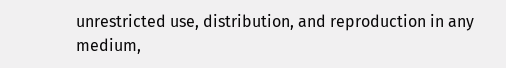unrestricted use, distribution, and reproduction in any medium,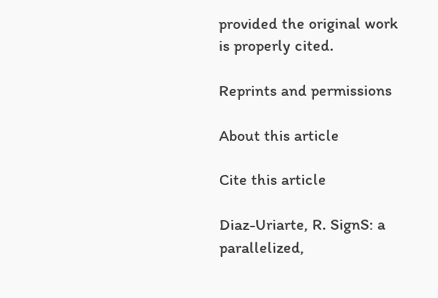provided the original work is properly cited.

Reprints and permissions

About this article

Cite this article

Diaz-Uriarte, R. SignS: a parallelized,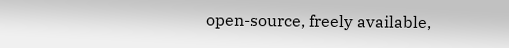open-source, freely available,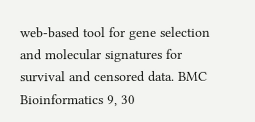web-based tool for gene selection and molecular signatures for survival and censored data. BMC Bioinformatics 9, 30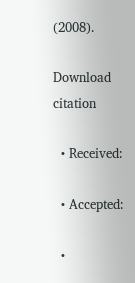(2008).

Download citation

  • Received:

  • Accepted:

  •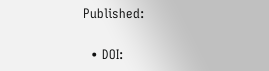Published:

  • DOI: